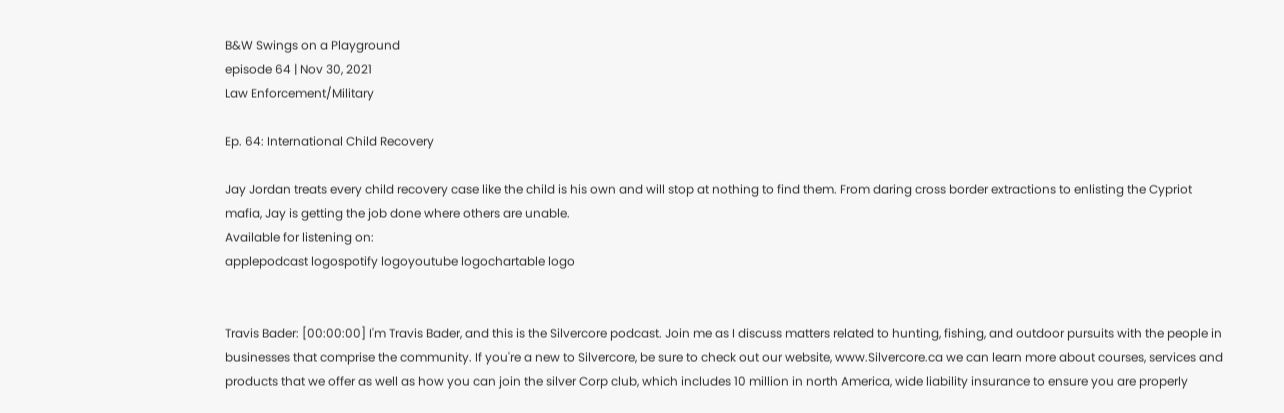B&W Swings on a Playground
episode 64 | Nov 30, 2021
Law Enforcement/Military

Ep. 64: International Child Recovery

Jay Jordan treats every child recovery case like the child is his own and will stop at nothing to find them. From daring cross border extractions to enlisting the Cypriot mafia, Jay is getting the job done where others are unable.
Available for listening on:
applepodcast logospotify logoyoutube logochartable logo


Travis Bader: [00:00:00] I'm Travis Bader, and this is the Silvercore podcast. Join me as I discuss matters related to hunting, fishing, and outdoor pursuits with the people in businesses that comprise the community. If you're a new to Silvercore, be sure to check out our website, www.Silvercore.ca we can learn more about courses, services and products that we offer as well as how you can join the silver Corp club, which includes 10 million in north America, wide liability insurance to ensure you are properly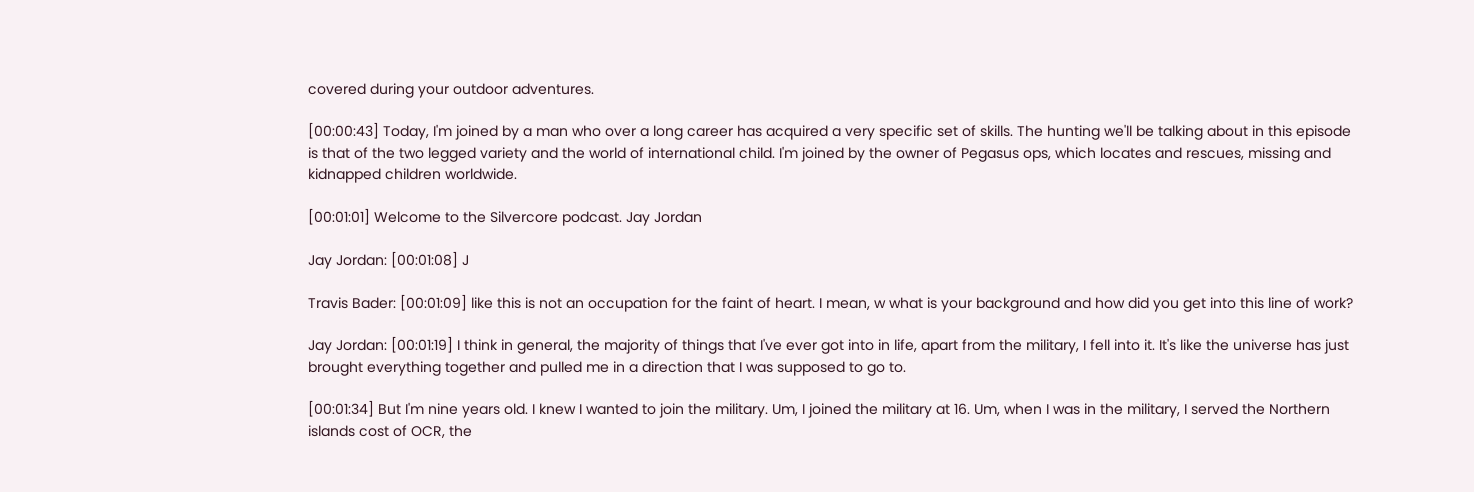covered during your outdoor adventures.

[00:00:43] Today, I'm joined by a man who over a long career has acquired a very specific set of skills. The hunting we'll be talking about in this episode is that of the two legged variety and the world of international child. I'm joined by the owner of Pegasus ops, which locates and rescues, missing and kidnapped children worldwide.

[00:01:01] Welcome to the Silvercore podcast. Jay Jordan

Jay Jordan: [00:01:08] J

Travis Bader: [00:01:09] like this is not an occupation for the faint of heart. I mean, w what is your background and how did you get into this line of work?

Jay Jordan: [00:01:19] I think in general, the majority of things that I've ever got into in life, apart from the military, I fell into it. It's like the universe has just brought everything together and pulled me in a direction that I was supposed to go to.

[00:01:34] But I'm nine years old. I knew I wanted to join the military. Um, I joined the military at 16. Um, when I was in the military, I served the Northern islands cost of OCR, the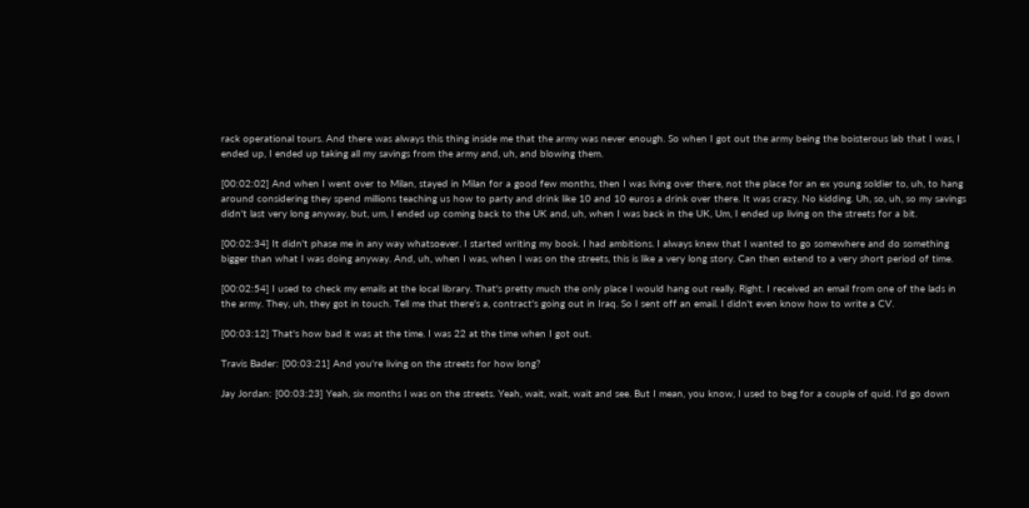rack operational tours. And there was always this thing inside me that the army was never enough. So when I got out the army being the boisterous lab that I was, I ended up, I ended up taking all my savings from the army and, uh, and blowing them.

[00:02:02] And when I went over to Milan, stayed in Milan for a good few months, then I was living over there, not the place for an ex young soldier to, uh, to hang around considering they spend millions teaching us how to party and drink like 10 and 10 euros a drink over there. It was crazy. No kidding. Uh, so, uh, so my savings didn't last very long anyway, but, um, I ended up coming back to the UK and, uh, when I was back in the UK, Um, I ended up living on the streets for a bit.

[00:02:34] It didn't phase me in any way whatsoever. I started writing my book. I had ambitions. I always knew that I wanted to go somewhere and do something bigger than what I was doing anyway. And, uh, when I was, when I was on the streets, this is like a very long story. Can then extend to a very short period of time.

[00:02:54] I used to check my emails at the local library. That's pretty much the only place I would hang out really. Right. I received an email from one of the lads in the army. They, uh, they got in touch. Tell me that there's a, contract's going out in Iraq. So I sent off an email. I didn't even know how to write a CV.

[00:03:12] That's how bad it was at the time. I was 22 at the time when I got out.

Travis Bader: [00:03:21] And you're living on the streets for how long?

Jay Jordan: [00:03:23] Yeah, six months I was on the streets. Yeah, wait, wait, wait and see. But I mean, you know, I used to beg for a couple of quid. I'd go down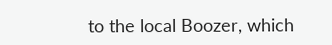to the local Boozer, which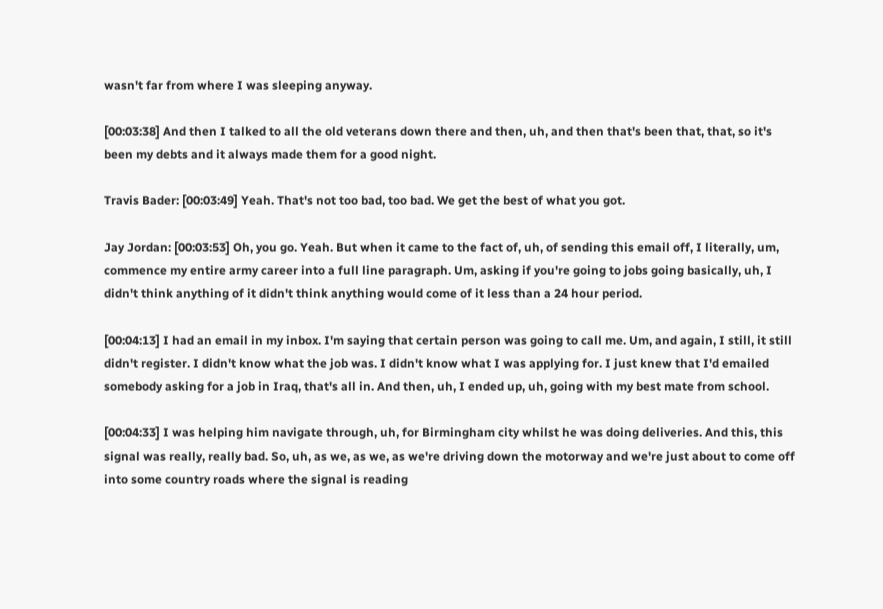wasn't far from where I was sleeping anyway.

[00:03:38] And then I talked to all the old veterans down there and then, uh, and then that's been that, that, so it's been my debts and it always made them for a good night.

Travis Bader: [00:03:49] Yeah. That's not too bad, too bad. We get the best of what you got.

Jay Jordan: [00:03:53] Oh, you go. Yeah. But when it came to the fact of, uh, of sending this email off, I literally, um, commence my entire army career into a full line paragraph. Um, asking if you're going to jobs going basically, uh, I didn't think anything of it didn't think anything would come of it less than a 24 hour period.

[00:04:13] I had an email in my inbox. I'm saying that certain person was going to call me. Um, and again, I still, it still didn't register. I didn't know what the job was. I didn't know what I was applying for. I just knew that I'd emailed somebody asking for a job in Iraq, that's all in. And then, uh, I ended up, uh, going with my best mate from school.

[00:04:33] I was helping him navigate through, uh, for Birmingham city whilst he was doing deliveries. And this, this signal was really, really bad. So, uh, as we, as we, as we're driving down the motorway and we're just about to come off into some country roads where the signal is reading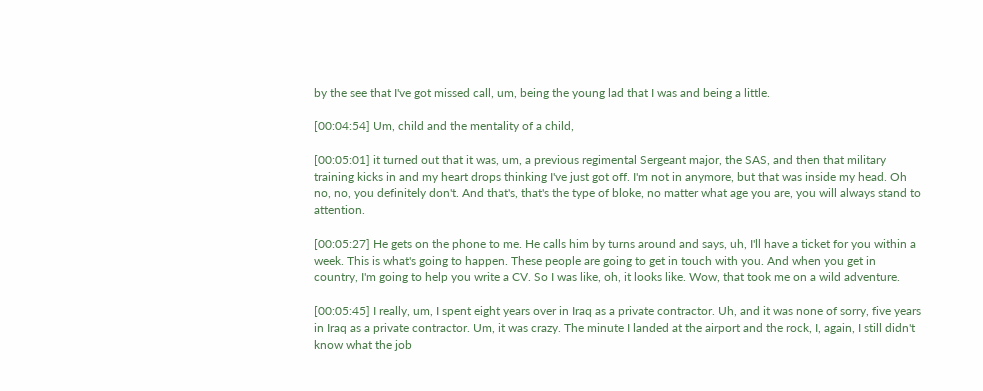by the see that I've got missed call, um, being the young lad that I was and being a little.

[00:04:54] Um, child and the mentality of a child,

[00:05:01] it turned out that it was, um, a previous regimental Sergeant major, the SAS, and then that military training kicks in and my heart drops thinking I've just got off. I'm not in anymore, but that was inside my head. Oh no, no, you definitely don't. And that's, that's the type of bloke, no matter what age you are, you will always stand to attention.

[00:05:27] He gets on the phone to me. He calls him by turns around and says, uh, I'll have a ticket for you within a week. This is what's going to happen. These people are going to get in touch with you. And when you get in country, I'm going to help you write a CV. So I was like, oh, it looks like. Wow, that took me on a wild adventure.

[00:05:45] I really, um, I spent eight years over in Iraq as a private contractor. Uh, and it was none of sorry, five years in Iraq as a private contractor. Um, it was crazy. The minute I landed at the airport and the rock, I, again, I still didn't know what the job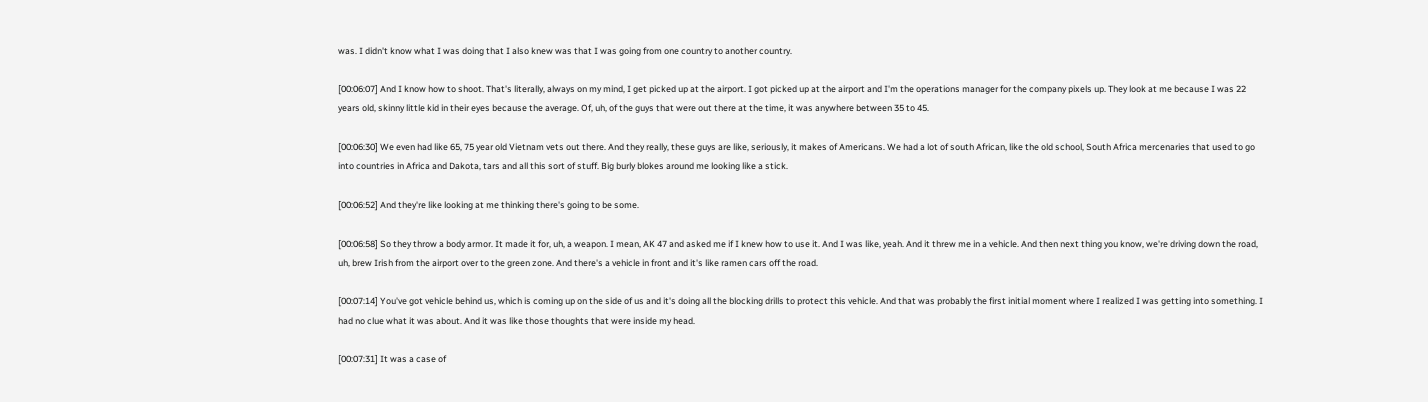was. I didn't know what I was doing that I also knew was that I was going from one country to another country.

[00:06:07] And I know how to shoot. That's literally, always on my mind, I get picked up at the airport. I got picked up at the airport and I'm the operations manager for the company pixels up. They look at me because I was 22 years old, skinny little kid in their eyes because the average. Of, uh, of the guys that were out there at the time, it was anywhere between 35 to 45.

[00:06:30] We even had like 65, 75 year old Vietnam vets out there. And they really, these guys are like, seriously, it makes of Americans. We had a lot of south African, like the old school, South Africa mercenaries that used to go into countries in Africa and Dakota, tars and all this sort of stuff. Big burly blokes around me looking like a stick.

[00:06:52] And they're like looking at me thinking there's going to be some.

[00:06:58] So they throw a body armor. It made it for, uh, a weapon. I mean, AK 47 and asked me if I knew how to use it. And I was like, yeah. And it threw me in a vehicle. And then next thing you know, we're driving down the road, uh, brew Irish from the airport over to the green zone. And there's a vehicle in front and it's like ramen cars off the road.

[00:07:14] You've got vehicle behind us, which is coming up on the side of us and it's doing all the blocking drills to protect this vehicle. And that was probably the first initial moment where I realized I was getting into something. I had no clue what it was about. And it was like those thoughts that were inside my head.

[00:07:31] It was a case of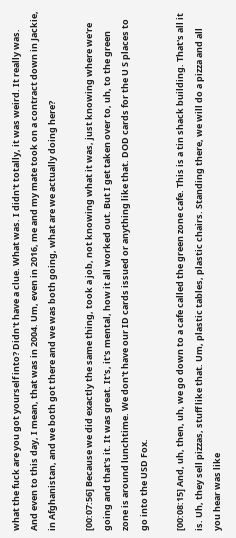what the fuck are you got yourself into? Didn't have a clue. What was. I didn't totally, it was weird. It really was. And even to this day, I mean, that was in 2004. Um, even in 2016, me and my mate took on a contract down in Jackie, in Afghanistan, and we both got there and we was both going, what are we actually doing here?

[00:07:56] Because we did exactly the same thing, took a job, not knowing what it was, just knowing where we're going and that's it. It was great. It's, it's mental, how it all worked out. But I get taken over to, uh, to the green zone is around lunchtime. We don't have our ID cards issued or anything like that. DOD cards for the U S places to go into the USD Fox.

[00:08:15] And, uh, then, uh, we go down to a cafe called the green zone cafe. This is a tin shack building. That's all it is. Uh, they sell pizzas, stuff like that. Um, plastic tables, plastic chairs. Standing there, we will do a pizza and all you hear was like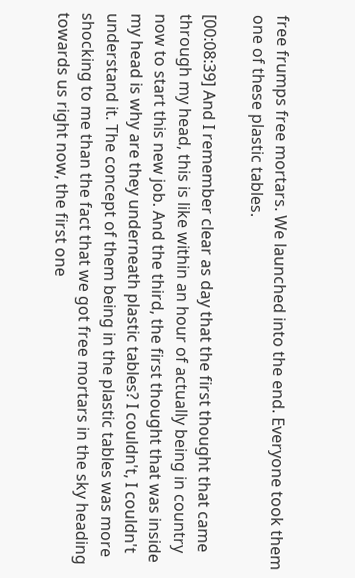free frumps free mortars. We launched into the end. Everyone took them one of these plastic tables.

[00:08:39] And I remember clear as day that the first thought that came through my head, this is like within an hour of actually being in country now to start this new job. And the third, the first thought that was inside my head is why are they underneath plastic tables? I couldn't, I couldn't understand it. The concept of them being in the plastic tables was more shocking to me than the fact that we got free mortars in the sky heading towards us right now, the first one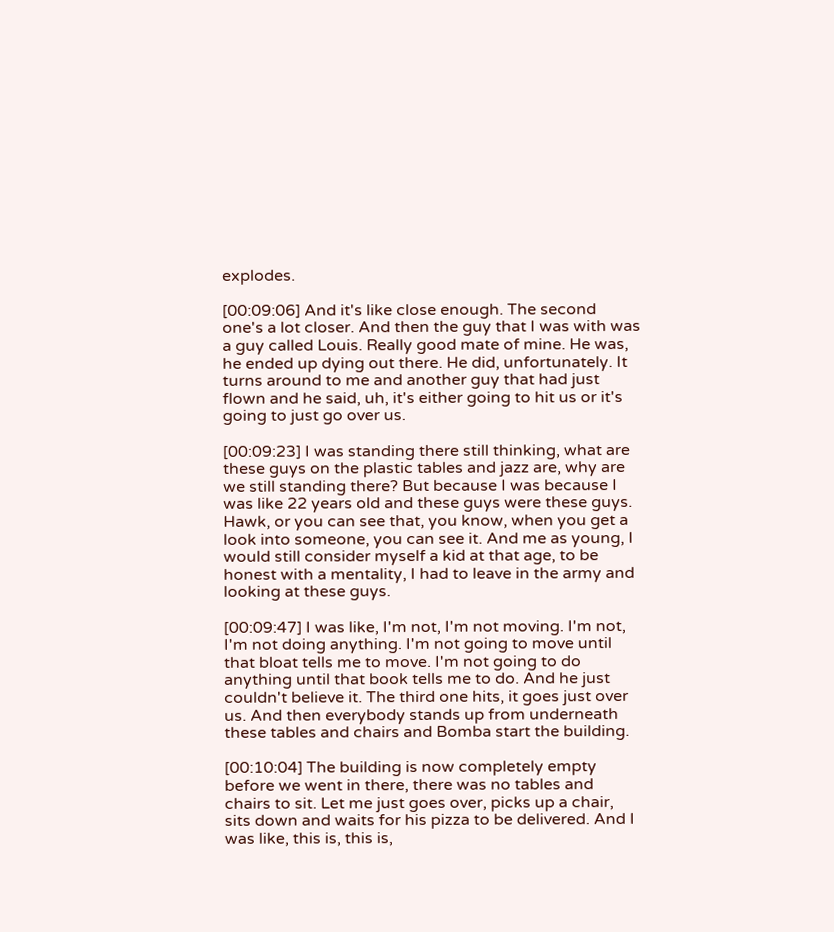explodes.

[00:09:06] And it's like close enough. The second one's a lot closer. And then the guy that I was with was a guy called Louis. Really good mate of mine. He was, he ended up dying out there. He did, unfortunately. It turns around to me and another guy that had just flown and he said, uh, it's either going to hit us or it's going to just go over us.

[00:09:23] I was standing there still thinking, what are these guys on the plastic tables and jazz are, why are we still standing there? But because I was because I was like 22 years old and these guys were these guys. Hawk, or you can see that, you know, when you get a look into someone, you can see it. And me as young, I would still consider myself a kid at that age, to be honest with a mentality, I had to leave in the army and looking at these guys.

[00:09:47] I was like, I'm not, I'm not moving. I'm not, I'm not doing anything. I'm not going to move until that bloat tells me to move. I'm not going to do anything until that book tells me to do. And he just couldn't believe it. The third one hits, it goes just over us. And then everybody stands up from underneath these tables and chairs and Bomba start the building.

[00:10:04] The building is now completely empty before we went in there, there was no tables and chairs to sit. Let me just goes over, picks up a chair, sits down and waits for his pizza to be delivered. And I was like, this is, this is,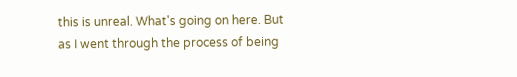this is unreal. What's going on here. But as I went through the process of being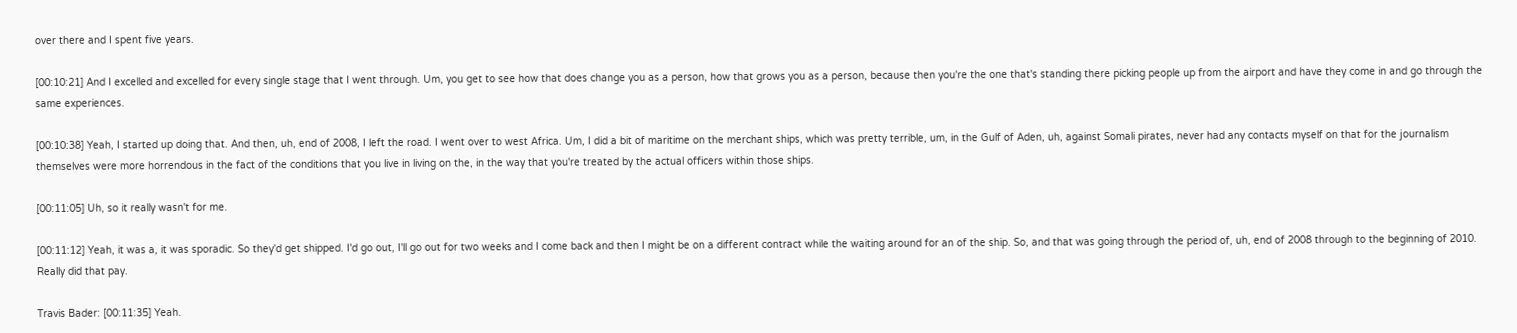over there and I spent five years.

[00:10:21] And I excelled and excelled for every single stage that I went through. Um, you get to see how that does change you as a person, how that grows you as a person, because then you're the one that's standing there picking people up from the airport and have they come in and go through the same experiences.

[00:10:38] Yeah, I started up doing that. And then, uh, end of 2008, I left the road. I went over to west Africa. Um, I did a bit of maritime on the merchant ships, which was pretty terrible, um, in the Gulf of Aden, uh, against Somali pirates, never had any contacts myself on that for the journalism themselves were more horrendous in the fact of the conditions that you live in living on the, in the way that you're treated by the actual officers within those ships.

[00:11:05] Uh, so it really wasn't for me.

[00:11:12] Yeah, it was a, it was sporadic. So they'd get shipped. I'd go out, I'll go out for two weeks and I come back and then I might be on a different contract while the waiting around for an of the ship. So, and that was going through the period of, uh, end of 2008 through to the beginning of 2010. Really did that pay.

Travis Bader: [00:11:35] Yeah.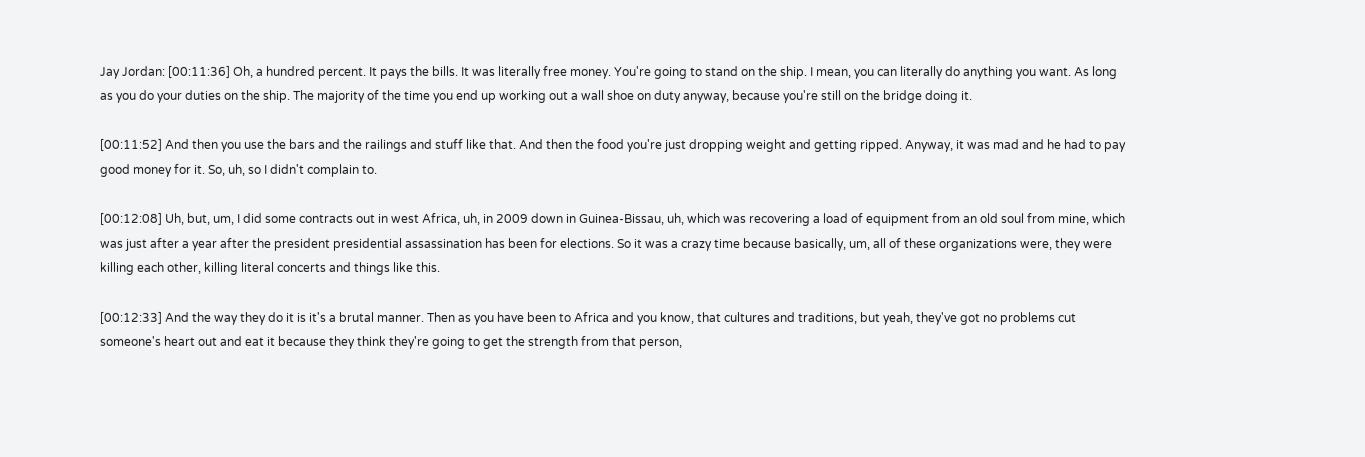Jay Jordan: [00:11:36] Oh, a hundred percent. It pays the bills. It was literally free money. You're going to stand on the ship. I mean, you can literally do anything you want. As long as you do your duties on the ship. The majority of the time you end up working out a wall shoe on duty anyway, because you're still on the bridge doing it.

[00:11:52] And then you use the bars and the railings and stuff like that. And then the food you're just dropping weight and getting ripped. Anyway, it was mad and he had to pay good money for it. So, uh, so I didn't complain to.

[00:12:08] Uh, but, um, I did some contracts out in west Africa, uh, in 2009 down in Guinea-Bissau, uh, which was recovering a load of equipment from an old soul from mine, which was just after a year after the president presidential assassination has been for elections. So it was a crazy time because basically, um, all of these organizations were, they were killing each other, killing literal concerts and things like this.

[00:12:33] And the way they do it is it's a brutal manner. Then as you have been to Africa and you know, that cultures and traditions, but yeah, they've got no problems cut someone's heart out and eat it because they think they're going to get the strength from that person,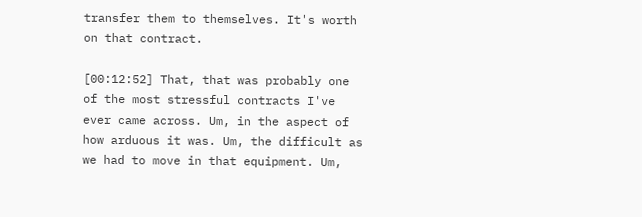transfer them to themselves. It's worth on that contract.

[00:12:52] That, that was probably one of the most stressful contracts I've ever came across. Um, in the aspect of how arduous it was. Um, the difficult as we had to move in that equipment. Um,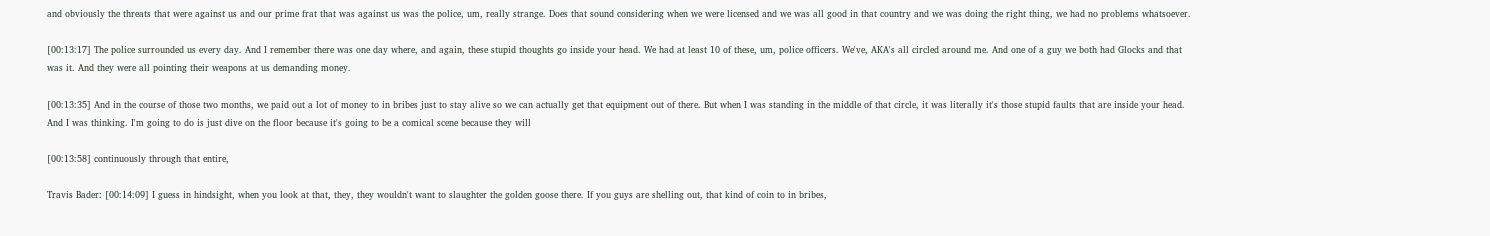and obviously the threats that were against us and our prime frat that was against us was the police, um, really strange. Does that sound considering when we were licensed and we was all good in that country and we was doing the right thing, we had no problems whatsoever.

[00:13:17] The police surrounded us every day. And I remember there was one day where, and again, these stupid thoughts go inside your head. We had at least 10 of these, um, police officers. We've, AKA's all circled around me. And one of a guy we both had Glocks and that was it. And they were all pointing their weapons at us demanding money.

[00:13:35] And in the course of those two months, we paid out a lot of money to in bribes just to stay alive so we can actually get that equipment out of there. But when I was standing in the middle of that circle, it was literally it's those stupid faults that are inside your head. And I was thinking. I'm going to do is just dive on the floor because it's going to be a comical scene because they will

[00:13:58] continuously through that entire,

Travis Bader: [00:14:09] I guess in hindsight, when you look at that, they, they wouldn't want to slaughter the golden goose there. If you guys are shelling out, that kind of coin to in bribes,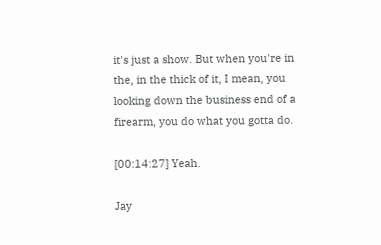it's just a show. But when you're in the, in the thick of it, I mean, you looking down the business end of a firearm, you do what you gotta do.

[00:14:27] Yeah.

Jay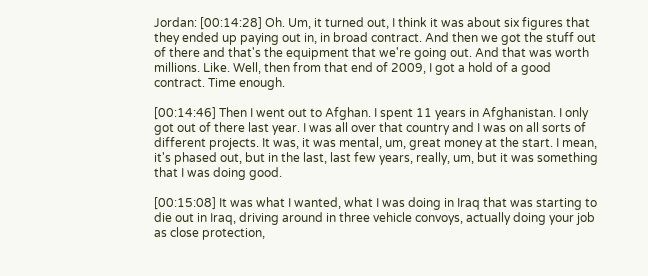Jordan: [00:14:28] Oh. Um, it turned out, I think it was about six figures that they ended up paying out in, in broad contract. And then we got the stuff out of there and that's the equipment that we're going out. And that was worth millions. Like. Well, then from that end of 2009, I got a hold of a good contract. Time enough.

[00:14:46] Then I went out to Afghan. I spent 11 years in Afghanistan. I only got out of there last year. I was all over that country and I was on all sorts of different projects. It was, it was mental, um, great money at the start. I mean, it's phased out, but in the last, last few years, really, um, but it was something that I was doing good.

[00:15:08] It was what I wanted, what I was doing in Iraq that was starting to die out in Iraq, driving around in three vehicle convoys, actually doing your job as close protection,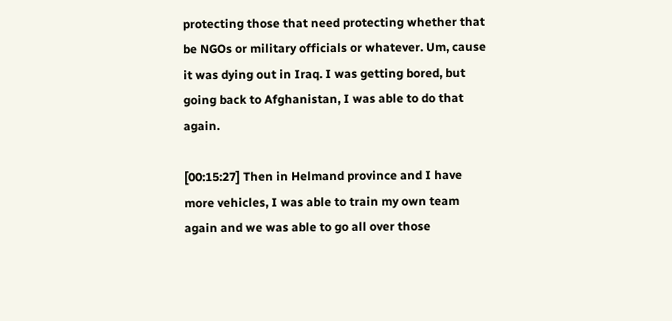protecting those that need protecting whether that be NGOs or military officials or whatever. Um, cause it was dying out in Iraq. I was getting bored, but going back to Afghanistan, I was able to do that again.

[00:15:27] Then in Helmand province and I have more vehicles, I was able to train my own team again and we was able to go all over those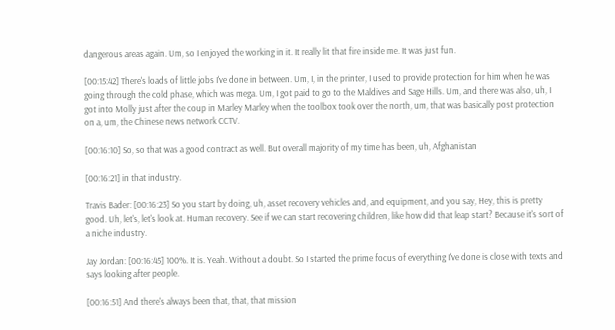dangerous areas again. Um, so I enjoyed the working in it. It really lit that fire inside me. It was just fun.

[00:15:42] There's loads of little jobs I've done in between. Um, I, in the printer, I used to provide protection for him when he was going through the cold phase, which was mega. Um, I got paid to go to the Maldives and Sage Hills. Um, and there was also, uh, I got into Molly just after the coup in Marley Marley when the toolbox took over the north, um, that was basically post protection on a, um, the Chinese news network CCTV.

[00:16:10] So, so that was a good contract as well. But overall majority of my time has been, uh, Afghanistan

[00:16:21] in that industry.

Travis Bader: [00:16:23] So you start by doing, uh, asset recovery vehicles and, and equipment, and you say, Hey, this is pretty good. Uh, let's, let's look at. Human recovery. See if we can start recovering children, like how did that leap start? Because it's sort of a niche industry.

Jay Jordan: [00:16:45] 100%. It is. Yeah. Without a doubt. So I started the prime focus of everything I've done is close with texts and says looking after people.

[00:16:51] And there's always been that, that, that mission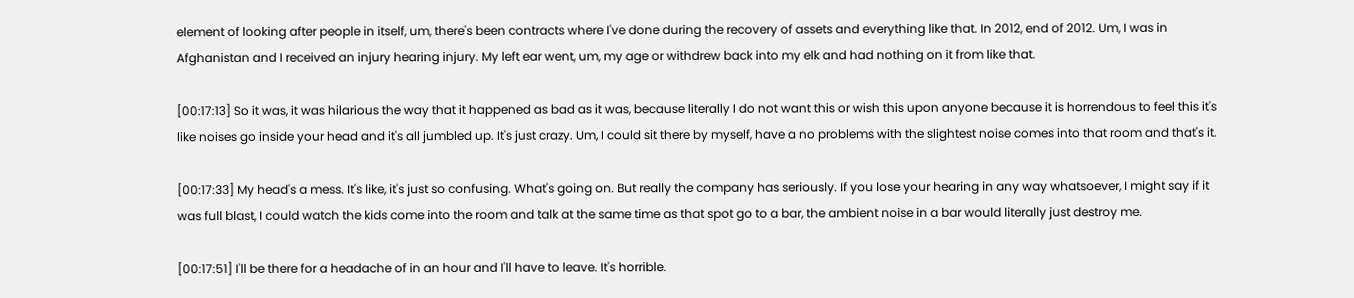element of looking after people in itself, um, there's been contracts where I've done during the recovery of assets and everything like that. In 2012, end of 2012. Um, I was in Afghanistan and I received an injury hearing injury. My left ear went, um, my age or withdrew back into my elk and had nothing on it from like that.

[00:17:13] So it was, it was hilarious the way that it happened as bad as it was, because literally I do not want this or wish this upon anyone because it is horrendous to feel this it's like noises go inside your head and it's all jumbled up. It's just crazy. Um, I could sit there by myself, have a no problems with the slightest noise comes into that room and that's it.

[00:17:33] My head's a mess. It's like, it's just so confusing. What's going on. But really the company has seriously. If you lose your hearing in any way whatsoever, I might say if it was full blast, I could watch the kids come into the room and talk at the same time as that spot go to a bar, the ambient noise in a bar would literally just destroy me.

[00:17:51] I'll be there for a headache of in an hour and I'll have to leave. It's horrible.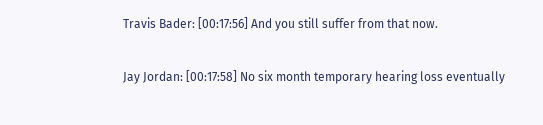Travis Bader: [00:17:56] And you still suffer from that now.

Jay Jordan: [00:17:58] No six month temporary hearing loss eventually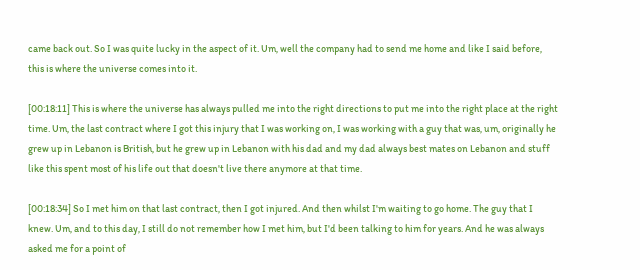came back out. So I was quite lucky in the aspect of it. Um, well the company had to send me home and like I said before, this is where the universe comes into it.

[00:18:11] This is where the universe has always pulled me into the right directions to put me into the right place at the right time. Um, the last contract where I got this injury that I was working on, I was working with a guy that was, um, originally he grew up in Lebanon is British, but he grew up in Lebanon with his dad and my dad always best mates on Lebanon and stuff like this spent most of his life out that doesn't live there anymore at that time.

[00:18:34] So I met him on that last contract, then I got injured. And then whilst I'm waiting to go home. The guy that I knew. Um, and to this day, I still do not remember how I met him, but I'd been talking to him for years. And he was always asked me for a point of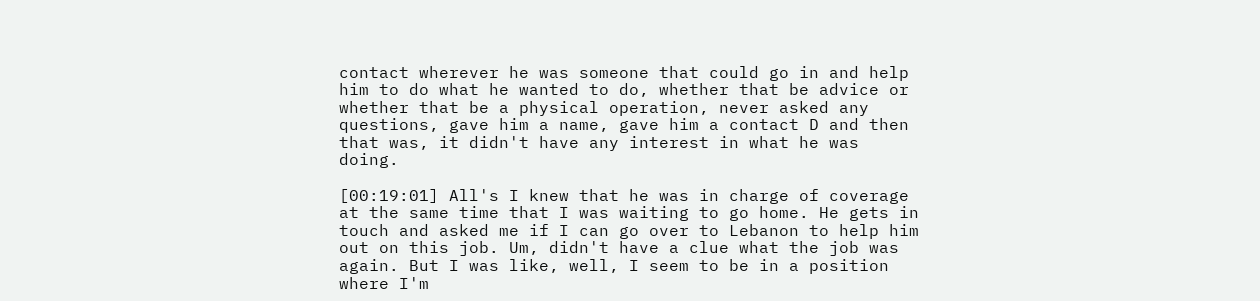contact wherever he was someone that could go in and help him to do what he wanted to do, whether that be advice or whether that be a physical operation, never asked any questions, gave him a name, gave him a contact D and then that was, it didn't have any interest in what he was doing.

[00:19:01] All's I knew that he was in charge of coverage at the same time that I was waiting to go home. He gets in touch and asked me if I can go over to Lebanon to help him out on this job. Um, didn't have a clue what the job was again. But I was like, well, I seem to be in a position where I'm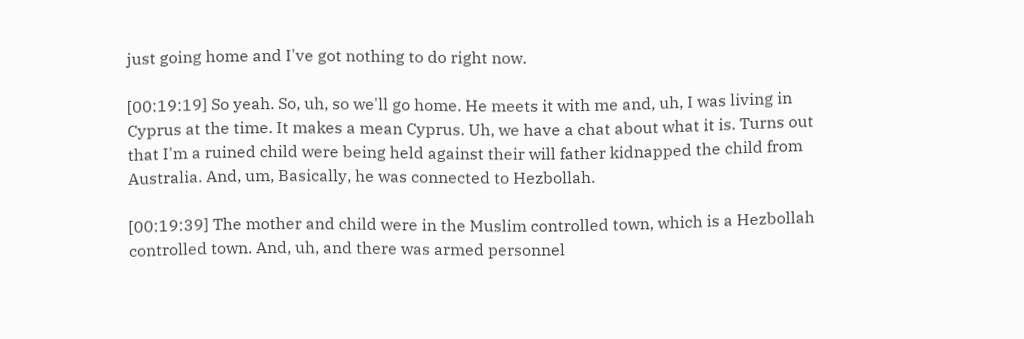just going home and I've got nothing to do right now.

[00:19:19] So yeah. So, uh, so we'll go home. He meets it with me and, uh, I was living in Cyprus at the time. It makes a mean Cyprus. Uh, we have a chat about what it is. Turns out that I'm a ruined child were being held against their will father kidnapped the child from Australia. And, um, Basically, he was connected to Hezbollah.

[00:19:39] The mother and child were in the Muslim controlled town, which is a Hezbollah controlled town. And, uh, and there was armed personnel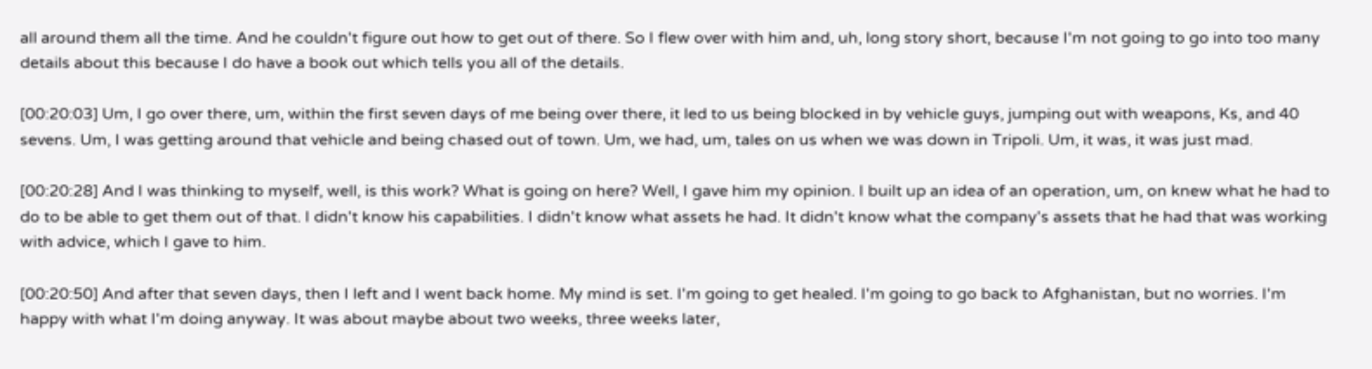all around them all the time. And he couldn't figure out how to get out of there. So I flew over with him and, uh, long story short, because I'm not going to go into too many details about this because I do have a book out which tells you all of the details.

[00:20:03] Um, I go over there, um, within the first seven days of me being over there, it led to us being blocked in by vehicle guys, jumping out with weapons, Ks, and 40 sevens. Um, I was getting around that vehicle and being chased out of town. Um, we had, um, tales on us when we was down in Tripoli. Um, it was, it was just mad.

[00:20:28] And I was thinking to myself, well, is this work? What is going on here? Well, I gave him my opinion. I built up an idea of an operation, um, on knew what he had to do to be able to get them out of that. I didn't know his capabilities. I didn't know what assets he had. It didn't know what the company's assets that he had that was working with advice, which I gave to him.

[00:20:50] And after that seven days, then I left and I went back home. My mind is set. I'm going to get healed. I'm going to go back to Afghanistan, but no worries. I'm happy with what I'm doing anyway. It was about maybe about two weeks, three weeks later,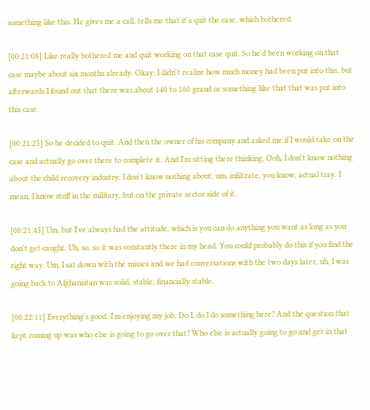something like this. He gives me a call, tells me that it's quit the case, which bothered.

[00:21:08] Like really bothered me and quit working on that case quit. So he'd been working on that case maybe about six months already. Okay. I didn't realize how much money had been put into this, but afterwards I found out that there was about 140 to 160 grand or something like that that was put into this case.

[00:21:25] So he decided to quit. And then the owner of his company and asked me if I would take on the case and actually go over there to complete it. And I'm sitting there thinking, Ooh, I don't know nothing about the child recovery industry. I don't know nothing about, um, infiltrate, you know, actual tray. I mean, I know stuff in the military, but on the private sector side of it.

[00:21:45] Um, but I've always had the attitude, which is you can do anything you want as long as you don't get caught. Uh, so, so it was constantly there in my head. You could probably do this if you find the right way. Um, I sat down with the misses and we had conversations with the two days later, uh, I was going back to Afghanistan was solid, stable, financially stable.

[00:22:11] Everything's good. I'm enjoying my job. Do I, do I do something here? And the question that kept coming up was who else is going to go over that? Who else is actually going to go and get in that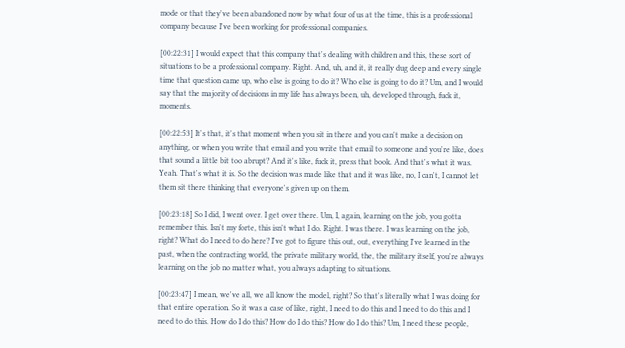mode or that they've been abandoned now by what four of us at the time, this is a professional company because I've been working for professional companies.

[00:22:31] I would expect that this company that's dealing with children and this, these sort of situations to be a professional company. Right. And, uh, and it, it really dug deep and every single time that question came up, who else is going to do it? Who else is going to do it? Um, and I would say that the majority of decisions in my life has always been, uh, developed through, fuck it, moments.

[00:22:53] It's that, it's that moment when you sit in there and you can't make a decision on anything, or when you write that email and you write that email to someone and you're like, does that sound a little bit too abrupt? And it's like, fuck it, press that book. And that's what it was. Yeah. That's what it is. So the decision was made like that and it was like, no, I can't, I cannot let them sit there thinking that everyone's given up on them.

[00:23:18] So I did, I went over. I get over there. Um, I, again, learning on the job, you gotta remember this. Isn't my forte, this isn't what I do. Right. I was there. I was learning on the job, right? What do I need to do here? I've got to figure this out, out, everything I've learned in the past, when the contracting world, the private military world, the, the military itself, you're always learning on the job no matter what, you always adapting to situations.

[00:23:47] I mean, we've all, we all know the model, right? So that's literally what I was doing for that entire operation. So it was a case of like, right, I need to do this and I need to do this and I need to do this. How do I do this? How do I do this? How do I do this? Um, I need these people,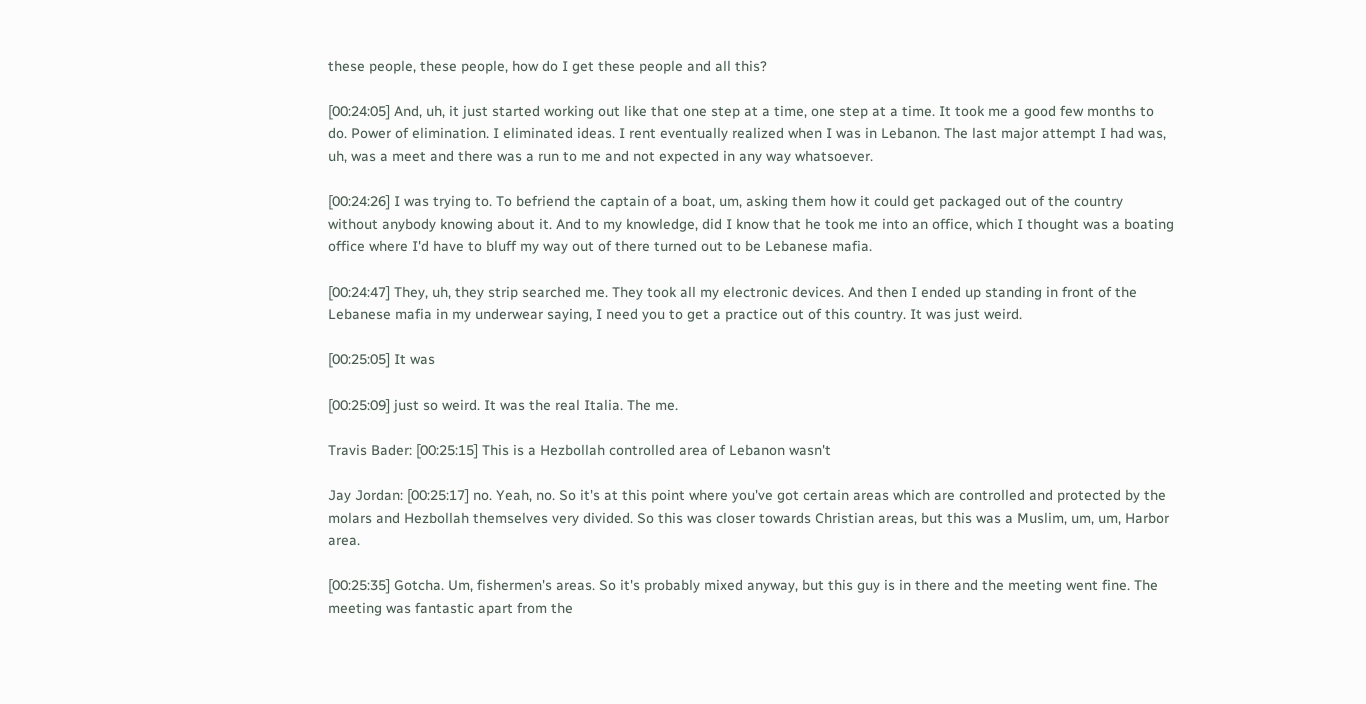these people, these people, how do I get these people and all this?

[00:24:05] And, uh, it just started working out like that one step at a time, one step at a time. It took me a good few months to do. Power of elimination. I eliminated ideas. I rent eventually realized when I was in Lebanon. The last major attempt I had was, uh, was a meet and there was a run to me and not expected in any way whatsoever.

[00:24:26] I was trying to. To befriend the captain of a boat, um, asking them how it could get packaged out of the country without anybody knowing about it. And to my knowledge, did I know that he took me into an office, which I thought was a boating office where I'd have to bluff my way out of there turned out to be Lebanese mafia.

[00:24:47] They, uh, they strip searched me. They took all my electronic devices. And then I ended up standing in front of the Lebanese mafia in my underwear saying, I need you to get a practice out of this country. It was just weird.

[00:25:05] It was

[00:25:09] just so weird. It was the real Italia. The me.

Travis Bader: [00:25:15] This is a Hezbollah controlled area of Lebanon wasn't

Jay Jordan: [00:25:17] no. Yeah, no. So it's at this point where you've got certain areas which are controlled and protected by the molars and Hezbollah themselves very divided. So this was closer towards Christian areas, but this was a Muslim, um, um, Harbor area.

[00:25:35] Gotcha. Um, fishermen's areas. So it's probably mixed anyway, but this guy is in there and the meeting went fine. The meeting was fantastic apart from the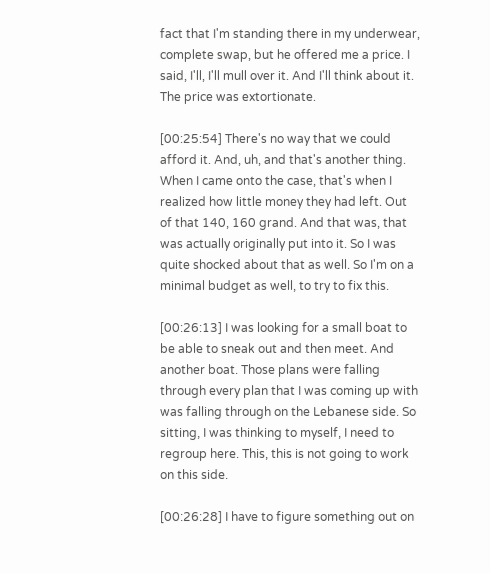fact that I'm standing there in my underwear, complete swap, but he offered me a price. I said, I'll, I'll mull over it. And I'll think about it. The price was extortionate.

[00:25:54] There's no way that we could afford it. And, uh, and that's another thing. When I came onto the case, that's when I realized how little money they had left. Out of that 140, 160 grand. And that was, that was actually originally put into it. So I was quite shocked about that as well. So I'm on a minimal budget as well, to try to fix this.

[00:26:13] I was looking for a small boat to be able to sneak out and then meet. And another boat. Those plans were falling through every plan that I was coming up with was falling through on the Lebanese side. So sitting, I was thinking to myself, I need to regroup here. This, this is not going to work on this side.

[00:26:28] I have to figure something out on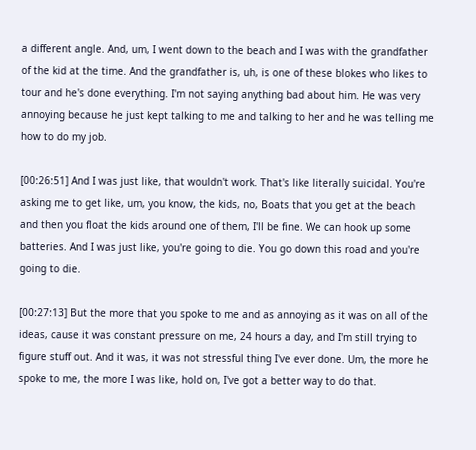a different angle. And, um, I went down to the beach and I was with the grandfather of the kid at the time. And the grandfather is, uh, is one of these blokes who likes to tour and he's done everything. I'm not saying anything bad about him. He was very annoying because he just kept talking to me and talking to her and he was telling me how to do my job.

[00:26:51] And I was just like, that wouldn't work. That's like literally suicidal. You're asking me to get like, um, you know, the kids, no, Boats that you get at the beach and then you float the kids around one of them, I'll be fine. We can hook up some batteries. And I was just like, you're going to die. You go down this road and you're going to die.

[00:27:13] But the more that you spoke to me and as annoying as it was on all of the ideas, cause it was constant pressure on me, 24 hours a day, and I'm still trying to figure stuff out. And it was, it was not stressful thing I've ever done. Um, the more he spoke to me, the more I was like, hold on, I've got a better way to do that.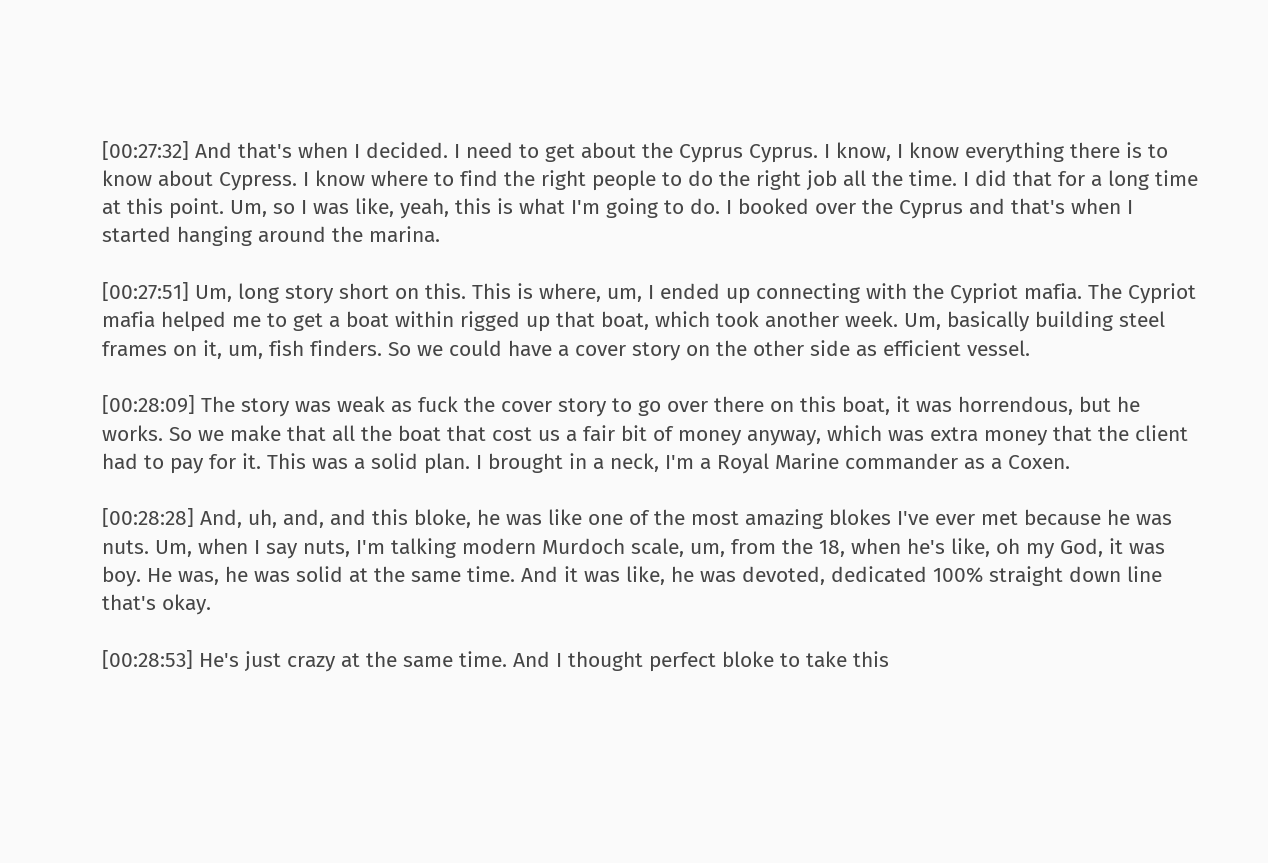[00:27:32] And that's when I decided. I need to get about the Cyprus Cyprus. I know, I know everything there is to know about Cypress. I know where to find the right people to do the right job all the time. I did that for a long time at this point. Um, so I was like, yeah, this is what I'm going to do. I booked over the Cyprus and that's when I started hanging around the marina.

[00:27:51] Um, long story short on this. This is where, um, I ended up connecting with the Cypriot mafia. The Cypriot mafia helped me to get a boat within rigged up that boat, which took another week. Um, basically building steel frames on it, um, fish finders. So we could have a cover story on the other side as efficient vessel.

[00:28:09] The story was weak as fuck the cover story to go over there on this boat, it was horrendous, but he works. So we make that all the boat that cost us a fair bit of money anyway, which was extra money that the client had to pay for it. This was a solid plan. I brought in a neck, I'm a Royal Marine commander as a Coxen.

[00:28:28] And, uh, and, and this bloke, he was like one of the most amazing blokes I've ever met because he was nuts. Um, when I say nuts, I'm talking modern Murdoch scale, um, from the 18, when he's like, oh my God, it was boy. He was, he was solid at the same time. And it was like, he was devoted, dedicated 100% straight down line that's okay.

[00:28:53] He's just crazy at the same time. And I thought perfect bloke to take this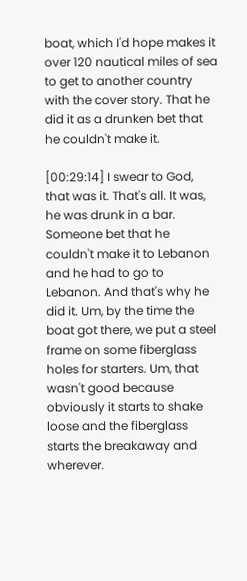boat, which I'd hope makes it over 120 nautical miles of sea to get to another country with the cover story. That he did it as a drunken bet that he couldn't make it.

[00:29:14] I swear to God, that was it. That's all. It was, he was drunk in a bar. Someone bet that he couldn't make it to Lebanon and he had to go to Lebanon. And that's why he did it. Um, by the time the boat got there, we put a steel frame on some fiberglass holes for starters. Um, that wasn't good because obviously it starts to shake loose and the fiberglass starts the breakaway and wherever.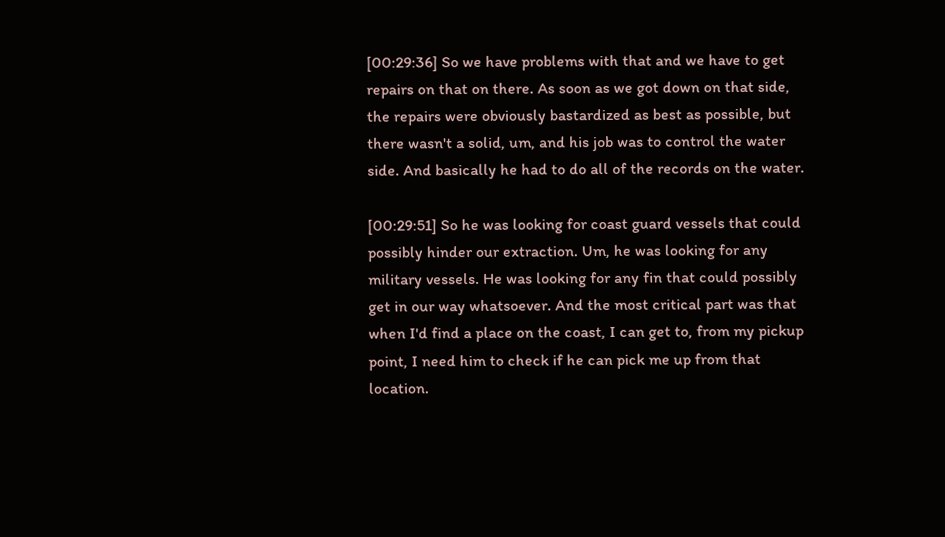[00:29:36] So we have problems with that and we have to get repairs on that on there. As soon as we got down on that side, the repairs were obviously bastardized as best as possible, but there wasn't a solid, um, and his job was to control the water side. And basically he had to do all of the records on the water.

[00:29:51] So he was looking for coast guard vessels that could possibly hinder our extraction. Um, he was looking for any military vessels. He was looking for any fin that could possibly get in our way whatsoever. And the most critical part was that when I'd find a place on the coast, I can get to, from my pickup point, I need him to check if he can pick me up from that location.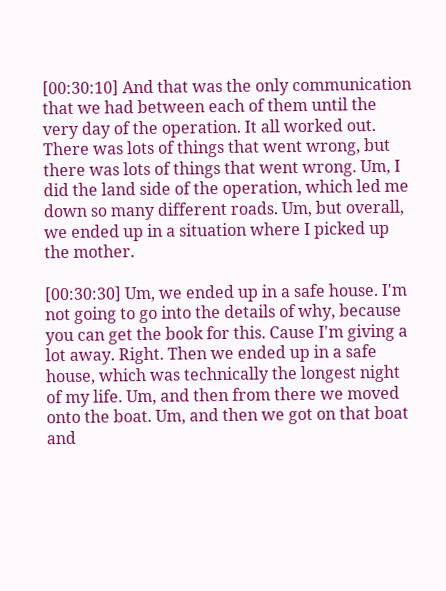[00:30:10] And that was the only communication that we had between each of them until the very day of the operation. It all worked out. There was lots of things that went wrong, but there was lots of things that went wrong. Um, I did the land side of the operation, which led me down so many different roads. Um, but overall, we ended up in a situation where I picked up the mother.

[00:30:30] Um, we ended up in a safe house. I'm not going to go into the details of why, because you can get the book for this. Cause I'm giving a lot away. Right. Then we ended up in a safe house, which was technically the longest night of my life. Um, and then from there we moved onto the boat. Um, and then we got on that boat and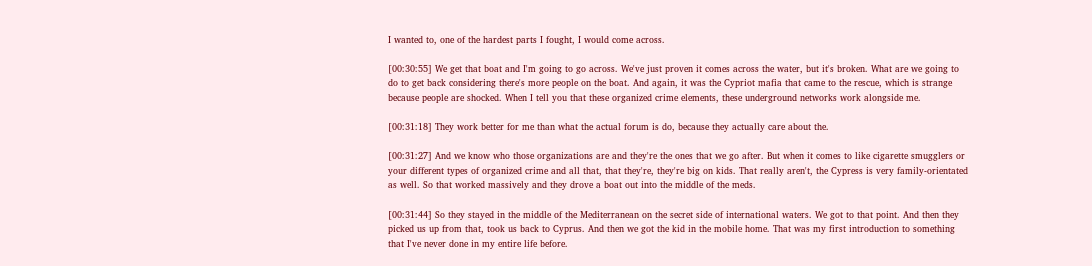I wanted to, one of the hardest parts I fought, I would come across.

[00:30:55] We get that boat and I'm going to go across. We've just proven it comes across the water, but it's broken. What are we going to do to get back considering there's more people on the boat. And again, it was the Cypriot mafia that came to the rescue, which is strange because people are shocked. When I tell you that these organized crime elements, these underground networks work alongside me.

[00:31:18] They work better for me than what the actual forum is do, because they actually care about the.

[00:31:27] And we know who those organizations are and they're the ones that we go after. But when it comes to like cigarette smugglers or your different types of organized crime and all that, that they're, they're big on kids. That really aren't, the Cypress is very family-orientated as well. So that worked massively and they drove a boat out into the middle of the meds.

[00:31:44] So they stayed in the middle of the Mediterranean on the secret side of international waters. We got to that point. And then they picked us up from that, took us back to Cyprus. And then we got the kid in the mobile home. That was my first introduction to something that I've never done in my entire life before.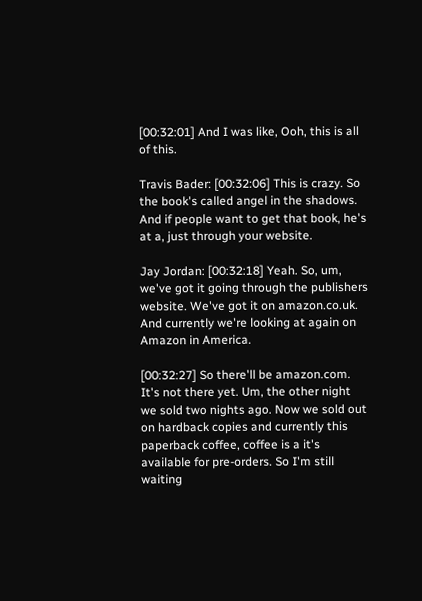[00:32:01] And I was like, Ooh, this is all of this.

Travis Bader: [00:32:06] This is crazy. So the book's called angel in the shadows. And if people want to get that book, he's at a, just through your website.

Jay Jordan: [00:32:18] Yeah. So, um, we've got it going through the publishers website. We've got it on amazon.co.uk. And currently we're looking at again on Amazon in America.

[00:32:27] So there'll be amazon.com. It's not there yet. Um, the other night we sold two nights ago. Now we sold out on hardback copies and currently this paperback coffee, coffee is a it's available for pre-orders. So I'm still waiting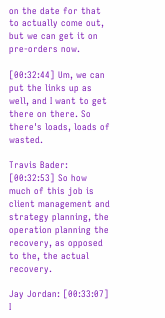on the date for that to actually come out, but we can get it on pre-orders now.

[00:32:44] Um, we can put the links up as well, and I want to get there on there. So there's loads, loads of wasted.

Travis Bader: [00:32:53] So how much of this job is client management and strategy planning, the operation planning the recovery, as opposed to the, the actual recovery.

Jay Jordan: [00:33:07] I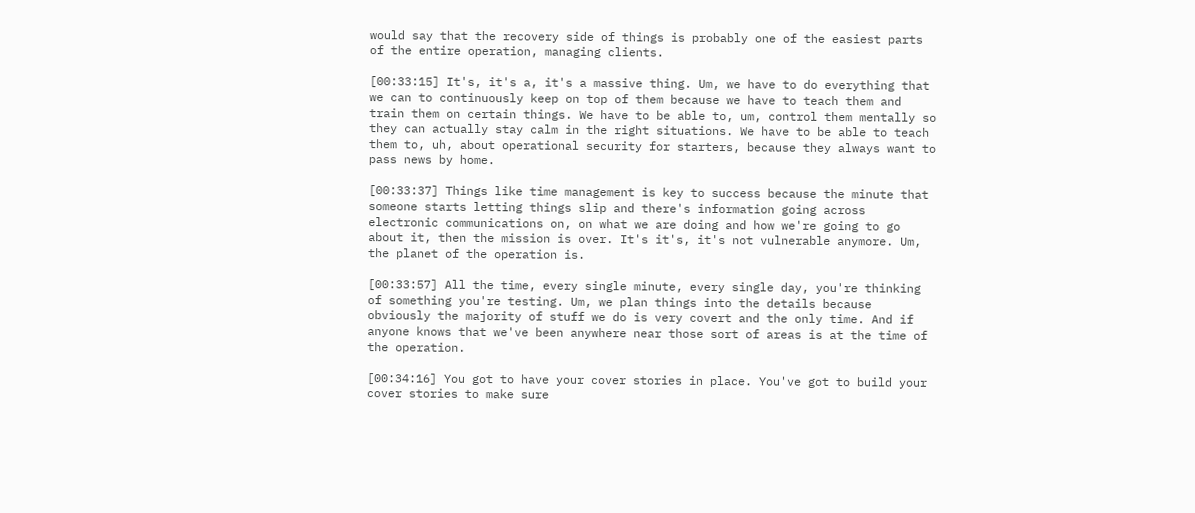would say that the recovery side of things is probably one of the easiest parts of the entire operation, managing clients.

[00:33:15] It's, it's a, it's a massive thing. Um, we have to do everything that we can to continuously keep on top of them because we have to teach them and train them on certain things. We have to be able to, um, control them mentally so they can actually stay calm in the right situations. We have to be able to teach them to, uh, about operational security for starters, because they always want to pass news by home.

[00:33:37] Things like time management is key to success because the minute that someone starts letting things slip and there's information going across electronic communications on, on what we are doing and how we're going to go about it, then the mission is over. It's it's, it's not vulnerable anymore. Um, the planet of the operation is.

[00:33:57] All the time, every single minute, every single day, you're thinking of something you're testing. Um, we plan things into the details because obviously the majority of stuff we do is very covert and the only time. And if anyone knows that we've been anywhere near those sort of areas is at the time of the operation.

[00:34:16] You got to have your cover stories in place. You've got to build your cover stories to make sure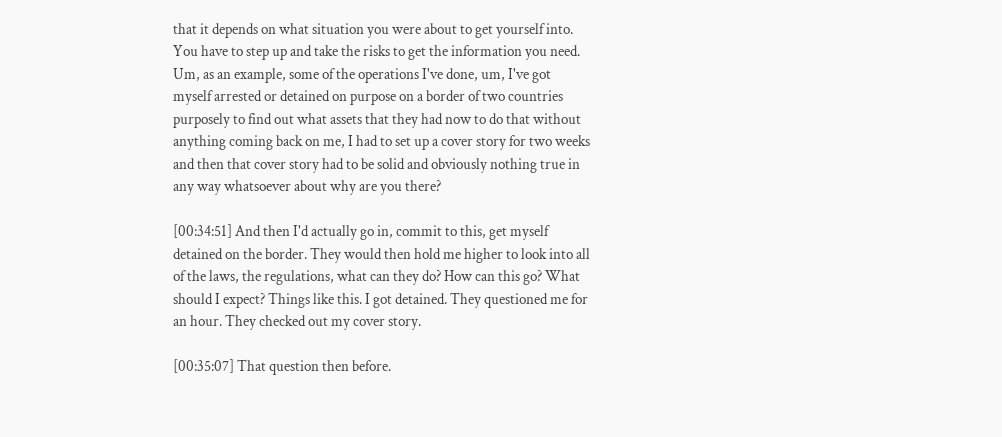that it depends on what situation you were about to get yourself into. You have to step up and take the risks to get the information you need. Um, as an example, some of the operations I've done, um, I've got myself arrested or detained on purpose on a border of two countries purposely to find out what assets that they had now to do that without anything coming back on me, I had to set up a cover story for two weeks and then that cover story had to be solid and obviously nothing true in any way whatsoever about why are you there?

[00:34:51] And then I'd actually go in, commit to this, get myself detained on the border. They would then hold me higher to look into all of the laws, the regulations, what can they do? How can this go? What should I expect? Things like this. I got detained. They questioned me for an hour. They checked out my cover story.

[00:35:07] That question then before.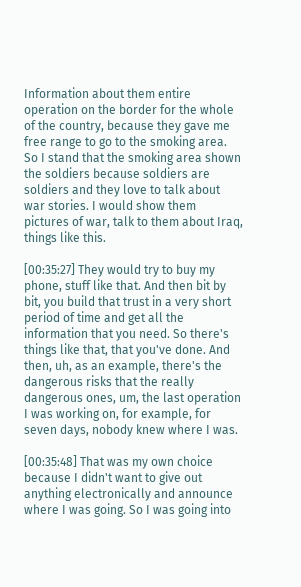Information about them entire operation on the border for the whole of the country, because they gave me free range to go to the smoking area. So I stand that the smoking area shown the soldiers because soldiers are soldiers and they love to talk about war stories. I would show them pictures of war, talk to them about Iraq, things like this.

[00:35:27] They would try to buy my phone, stuff like that. And then bit by bit, you build that trust in a very short period of time and get all the information that you need. So there's things like that, that you've done. And then, uh, as an example, there's the dangerous risks that the really dangerous ones, um, the last operation I was working on, for example, for seven days, nobody knew where I was.

[00:35:48] That was my own choice because I didn't want to give out anything electronically and announce where I was going. So I was going into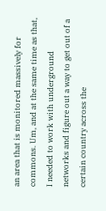an area that is monitored massively for commons. Um, and at the same time as that, I needed to work with underground networks and figure out a way to get out of a certain country across the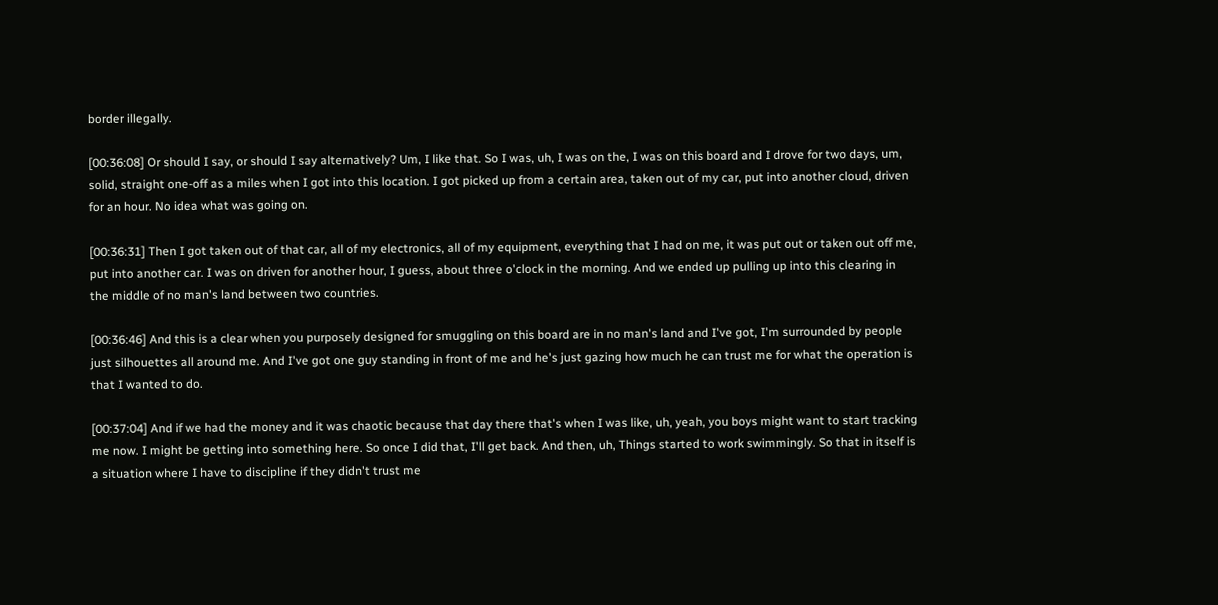border illegally.

[00:36:08] Or should I say, or should I say alternatively? Um, I like that. So I was, uh, I was on the, I was on this board and I drove for two days, um, solid, straight one-off as a miles when I got into this location. I got picked up from a certain area, taken out of my car, put into another cloud, driven for an hour. No idea what was going on.

[00:36:31] Then I got taken out of that car, all of my electronics, all of my equipment, everything that I had on me, it was put out or taken out off me, put into another car. I was on driven for another hour, I guess, about three o'clock in the morning. And we ended up pulling up into this clearing in the middle of no man's land between two countries.

[00:36:46] And this is a clear when you purposely designed for smuggling on this board are in no man's land and I've got, I'm surrounded by people just silhouettes all around me. And I've got one guy standing in front of me and he's just gazing how much he can trust me for what the operation is that I wanted to do.

[00:37:04] And if we had the money and it was chaotic because that day there that's when I was like, uh, yeah, you boys might want to start tracking me now. I might be getting into something here. So once I did that, I'll get back. And then, uh, Things started to work swimmingly. So that in itself is a situation where I have to discipline if they didn't trust me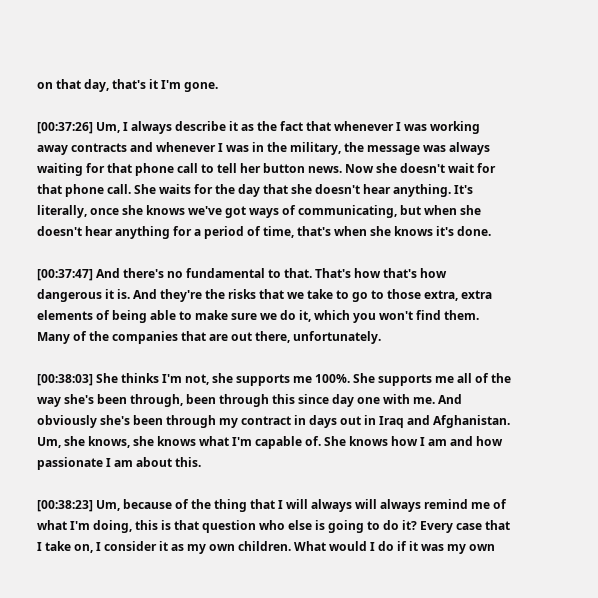on that day, that's it I'm gone.

[00:37:26] Um, I always describe it as the fact that whenever I was working away contracts and whenever I was in the military, the message was always waiting for that phone call to tell her button news. Now she doesn't wait for that phone call. She waits for the day that she doesn't hear anything. It's literally, once she knows we've got ways of communicating, but when she doesn't hear anything for a period of time, that's when she knows it's done.

[00:37:47] And there's no fundamental to that. That's how that's how dangerous it is. And they're the risks that we take to go to those extra, extra elements of being able to make sure we do it, which you won't find them. Many of the companies that are out there, unfortunately.

[00:38:03] She thinks I'm not, she supports me 100%. She supports me all of the way she's been through, been through this since day one with me. And obviously she's been through my contract in days out in Iraq and Afghanistan. Um, she knows, she knows what I'm capable of. She knows how I am and how passionate I am about this.

[00:38:23] Um, because of the thing that I will always will always remind me of what I'm doing, this is that question who else is going to do it? Every case that I take on, I consider it as my own children. What would I do if it was my own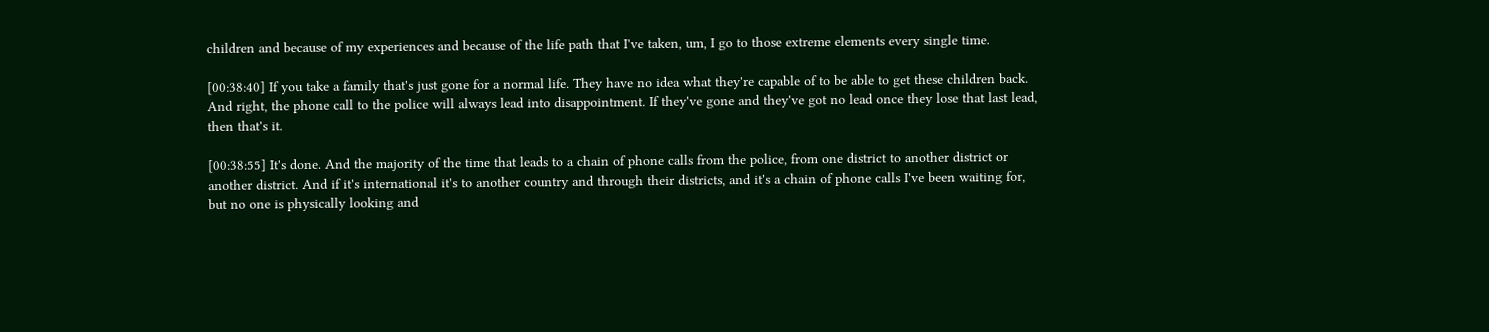children and because of my experiences and because of the life path that I've taken, um, I go to those extreme elements every single time.

[00:38:40] If you take a family that's just gone for a normal life. They have no idea what they're capable of to be able to get these children back. And right, the phone call to the police will always lead into disappointment. If they've gone and they've got no lead once they lose that last lead, then that's it.

[00:38:55] It's done. And the majority of the time that leads to a chain of phone calls from the police, from one district to another district or another district. And if it's international it's to another country and through their districts, and it's a chain of phone calls I've been waiting for, but no one is physically looking and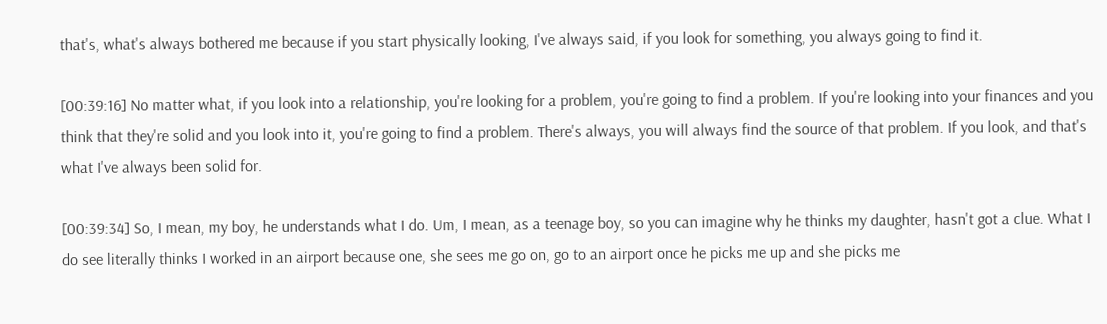that's, what's always bothered me because if you start physically looking, I've always said, if you look for something, you always going to find it.

[00:39:16] No matter what, if you look into a relationship, you're looking for a problem, you're going to find a problem. If you're looking into your finances and you think that they're solid and you look into it, you're going to find a problem. There's always, you will always find the source of that problem. If you look, and that's what I've always been solid for.

[00:39:34] So, I mean, my boy, he understands what I do. Um, I mean, as a teenage boy, so you can imagine why he thinks my daughter, hasn't got a clue. What I do see literally thinks I worked in an airport because one, she sees me go on, go to an airport once he picks me up and she picks me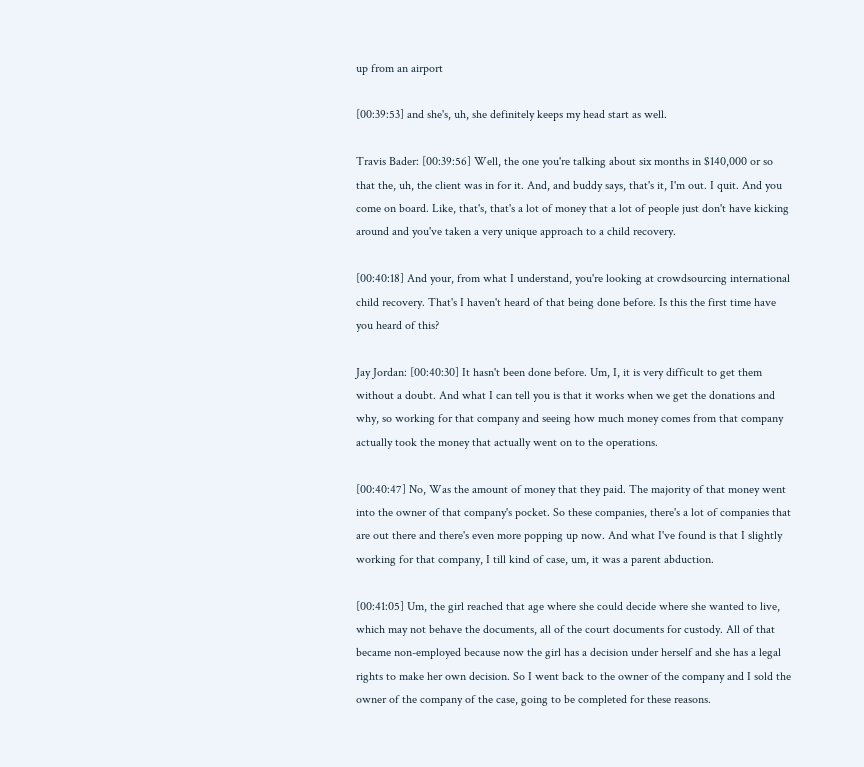up from an airport

[00:39:53] and she's, uh, she definitely keeps my head start as well.

Travis Bader: [00:39:56] Well, the one you're talking about six months in $140,000 or so that the, uh, the client was in for it. And, and buddy says, that's it, I'm out. I quit. And you come on board. Like, that's, that's a lot of money that a lot of people just don't have kicking around and you've taken a very unique approach to a child recovery.

[00:40:18] And your, from what I understand, you're looking at crowdsourcing international child recovery. That's I haven't heard of that being done before. Is this the first time have you heard of this?

Jay Jordan: [00:40:30] It hasn't been done before. Um, I, it is very difficult to get them without a doubt. And what I can tell you is that it works when we get the donations and why, so working for that company and seeing how much money comes from that company actually took the money that actually went on to the operations.

[00:40:47] No, Was the amount of money that they paid. The majority of that money went into the owner of that company's pocket. So these companies, there's a lot of companies that are out there and there's even more popping up now. And what I've found is that I slightly working for that company, I till kind of case, um, it was a parent abduction.

[00:41:05] Um, the girl reached that age where she could decide where she wanted to live, which may not behave the documents, all of the court documents for custody. All of that became non-employed because now the girl has a decision under herself and she has a legal rights to make her own decision. So I went back to the owner of the company and I sold the owner of the company of the case, going to be completed for these reasons.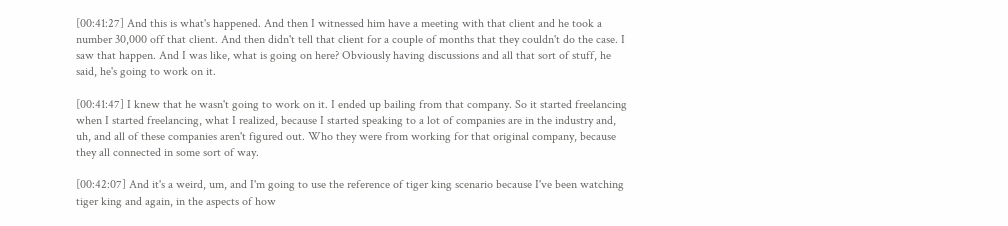[00:41:27] And this is what's happened. And then I witnessed him have a meeting with that client and he took a number 30,000 off that client. And then didn't tell that client for a couple of months that they couldn't do the case. I saw that happen. And I was like, what is going on here? Obviously having discussions and all that sort of stuff, he said, he's going to work on it.

[00:41:47] I knew that he wasn't going to work on it. I ended up bailing from that company. So it started freelancing when I started freelancing, what I realized, because I started speaking to a lot of companies are in the industry and, uh, and all of these companies aren't figured out. Who they were from working for that original company, because they all connected in some sort of way.

[00:42:07] And it's a weird, um, and I'm going to use the reference of tiger king scenario because I've been watching tiger king and again, in the aspects of how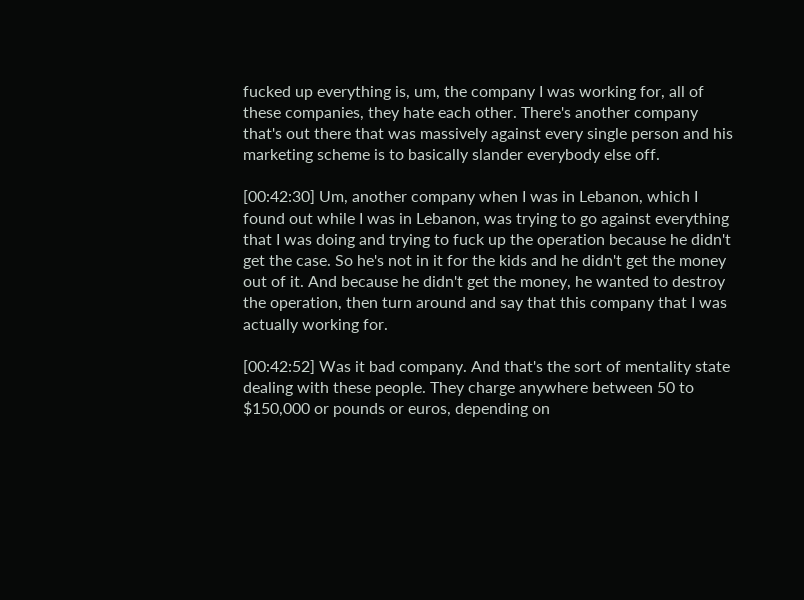fucked up everything is, um, the company I was working for, all of these companies, they hate each other. There's another company that's out there that was massively against every single person and his marketing scheme is to basically slander everybody else off.

[00:42:30] Um, another company when I was in Lebanon, which I found out while I was in Lebanon, was trying to go against everything that I was doing and trying to fuck up the operation because he didn't get the case. So he's not in it for the kids and he didn't get the money out of it. And because he didn't get the money, he wanted to destroy the operation, then turn around and say that this company that I was actually working for.

[00:42:52] Was it bad company. And that's the sort of mentality state dealing with these people. They charge anywhere between 50 to $150,000 or pounds or euros, depending on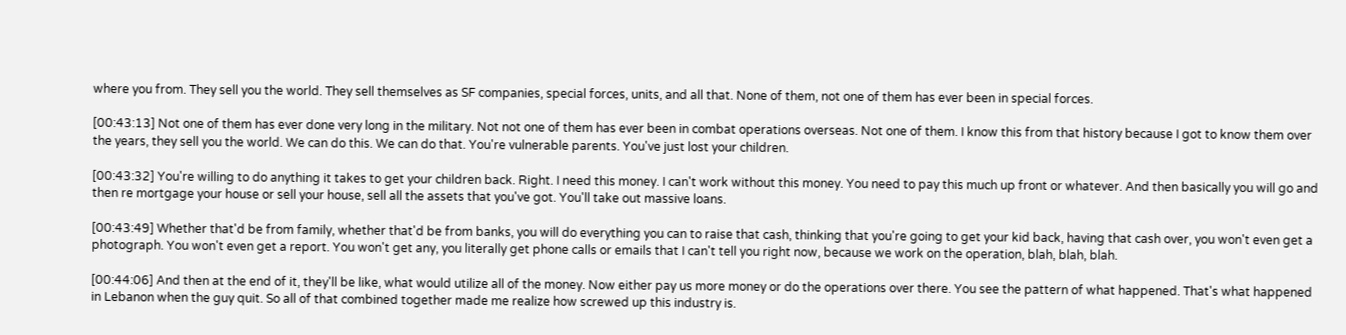where you from. They sell you the world. They sell themselves as SF companies, special forces, units, and all that. None of them, not one of them has ever been in special forces.

[00:43:13] Not one of them has ever done very long in the military. Not not one of them has ever been in combat operations overseas. Not one of them. I know this from that history because I got to know them over the years, they sell you the world. We can do this. We can do that. You're vulnerable parents. You've just lost your children.

[00:43:32] You're willing to do anything it takes to get your children back. Right. I need this money. I can't work without this money. You need to pay this much up front or whatever. And then basically you will go and then re mortgage your house or sell your house, sell all the assets that you've got. You'll take out massive loans.

[00:43:49] Whether that'd be from family, whether that'd be from banks, you will do everything you can to raise that cash, thinking that you're going to get your kid back, having that cash over, you won't even get a photograph. You won't even get a report. You won't get any, you literally get phone calls or emails that I can't tell you right now, because we work on the operation, blah, blah, blah.

[00:44:06] And then at the end of it, they'll be like, what would utilize all of the money. Now either pay us more money or do the operations over there. You see the pattern of what happened. That's what happened in Lebanon when the guy quit. So all of that combined together made me realize how screwed up this industry is.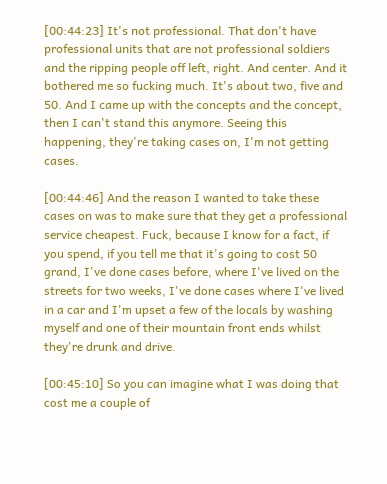[00:44:23] It's not professional. That don't have professional units that are not professional soldiers and the ripping people off left, right. And center. And it bothered me so fucking much. It's about two, five and 50. And I came up with the concepts and the concept, then I can't stand this anymore. Seeing this happening, they're taking cases on, I'm not getting cases.

[00:44:46] And the reason I wanted to take these cases on was to make sure that they get a professional service cheapest. Fuck, because I know for a fact, if you spend, if you tell me that it's going to cost 50 grand, I've done cases before, where I've lived on the streets for two weeks, I've done cases where I've lived in a car and I'm upset a few of the locals by washing myself and one of their mountain front ends whilst they're drunk and drive.

[00:45:10] So you can imagine what I was doing that cost me a couple of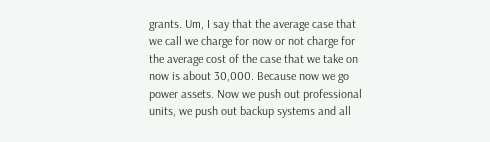grants. Um, I say that the average case that we call we charge for now or not charge for the average cost of the case that we take on now is about 30,000. Because now we go power assets. Now we push out professional units, we push out backup systems and all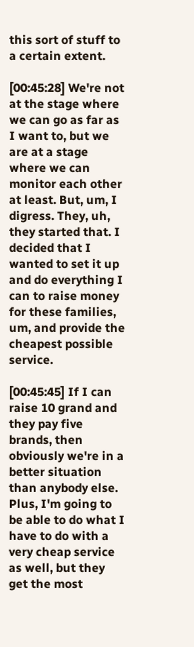this sort of stuff to a certain extent.

[00:45:28] We're not at the stage where we can go as far as I want to, but we are at a stage where we can monitor each other at least. But, um, I digress. They, uh, they started that. I decided that I wanted to set it up and do everything I can to raise money for these families, um, and provide the cheapest possible service.

[00:45:45] If I can raise 10 grand and they pay five brands, then obviously we're in a better situation than anybody else. Plus, I'm going to be able to do what I have to do with a very cheap service as well, but they get the most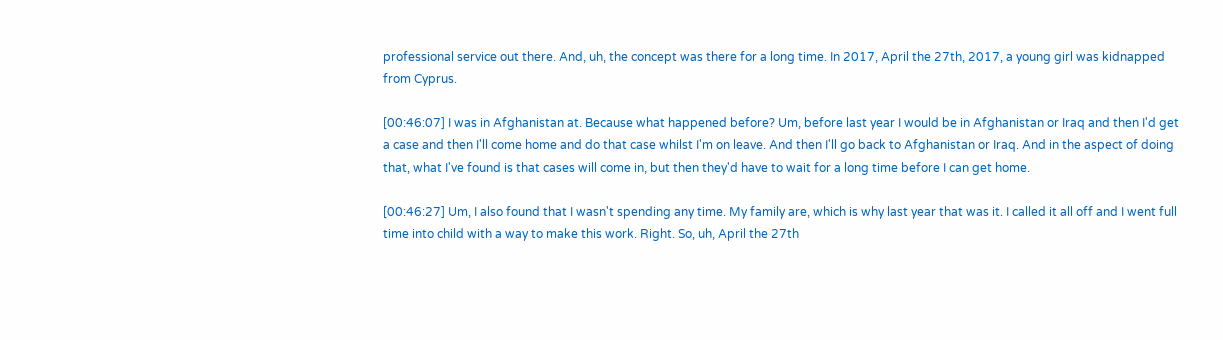professional service out there. And, uh, the concept was there for a long time. In 2017, April the 27th, 2017, a young girl was kidnapped from Cyprus.

[00:46:07] I was in Afghanistan at. Because what happened before? Um, before last year I would be in Afghanistan or Iraq and then I'd get a case and then I'll come home and do that case whilst I'm on leave. And then I'll go back to Afghanistan or Iraq. And in the aspect of doing that, what I've found is that cases will come in, but then they'd have to wait for a long time before I can get home.

[00:46:27] Um, I also found that I wasn't spending any time. My family are, which is why last year that was it. I called it all off and I went full time into child with a way to make this work. Right. So, uh, April the 27th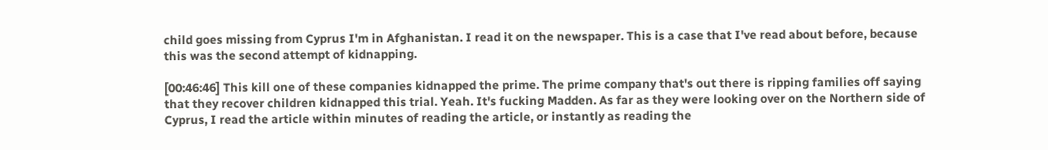child goes missing from Cyprus I'm in Afghanistan. I read it on the newspaper. This is a case that I've read about before, because this was the second attempt of kidnapping.

[00:46:46] This kill one of these companies kidnapped the prime. The prime company that's out there is ripping families off saying that they recover children kidnapped this trial. Yeah. It's fucking Madden. As far as they were looking over on the Northern side of Cyprus, I read the article within minutes of reading the article, or instantly as reading the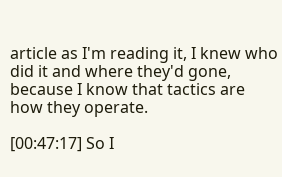article as I'm reading it, I knew who did it and where they'd gone, because I know that tactics are how they operate.

[00:47:17] So I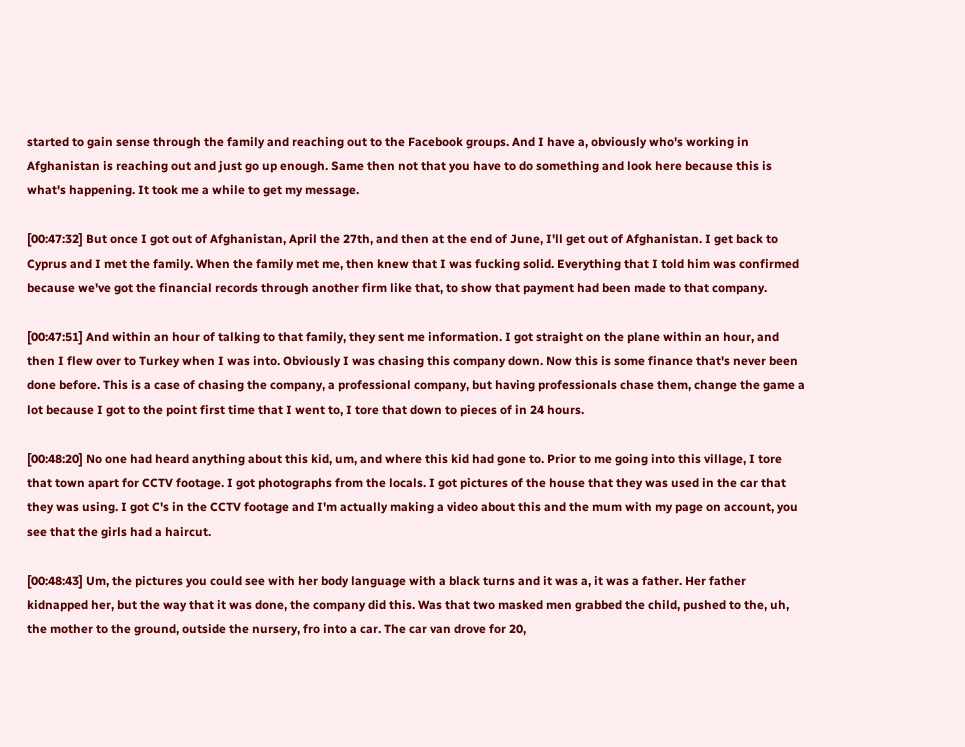started to gain sense through the family and reaching out to the Facebook groups. And I have a, obviously who's working in Afghanistan is reaching out and just go up enough. Same then not that you have to do something and look here because this is what's happening. It took me a while to get my message.

[00:47:32] But once I got out of Afghanistan, April the 27th, and then at the end of June, I'll get out of Afghanistan. I get back to Cyprus and I met the family. When the family met me, then knew that I was fucking solid. Everything that I told him was confirmed because we've got the financial records through another firm like that, to show that payment had been made to that company.

[00:47:51] And within an hour of talking to that family, they sent me information. I got straight on the plane within an hour, and then I flew over to Turkey when I was into. Obviously I was chasing this company down. Now this is some finance that's never been done before. This is a case of chasing the company, a professional company, but having professionals chase them, change the game a lot because I got to the point first time that I went to, I tore that down to pieces of in 24 hours.

[00:48:20] No one had heard anything about this kid, um, and where this kid had gone to. Prior to me going into this village, I tore that town apart for CCTV footage. I got photographs from the locals. I got pictures of the house that they was used in the car that they was using. I got C's in the CCTV footage and I'm actually making a video about this and the mum with my page on account, you see that the girls had a haircut.

[00:48:43] Um, the pictures you could see with her body language with a black turns and it was a, it was a father. Her father kidnapped her, but the way that it was done, the company did this. Was that two masked men grabbed the child, pushed to the, uh, the mother to the ground, outside the nursery, fro into a car. The car van drove for 20,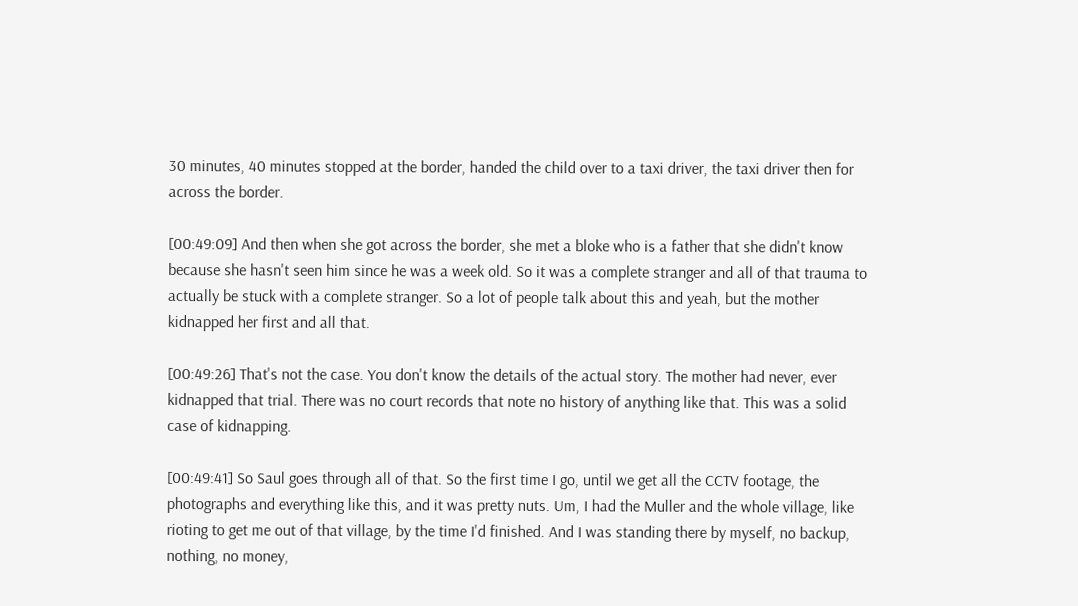30 minutes, 40 minutes stopped at the border, handed the child over to a taxi driver, the taxi driver then for across the border.

[00:49:09] And then when she got across the border, she met a bloke who is a father that she didn't know because she hasn't seen him since he was a week old. So it was a complete stranger and all of that trauma to actually be stuck with a complete stranger. So a lot of people talk about this and yeah, but the mother kidnapped her first and all that.

[00:49:26] That's not the case. You don't know the details of the actual story. The mother had never, ever kidnapped that trial. There was no court records that note no history of anything like that. This was a solid case of kidnapping.

[00:49:41] So Saul goes through all of that. So the first time I go, until we get all the CCTV footage, the photographs and everything like this, and it was pretty nuts. Um, I had the Muller and the whole village, like rioting to get me out of that village, by the time I'd finished. And I was standing there by myself, no backup, nothing, no money,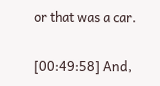or that was a car.

[00:49:58] And,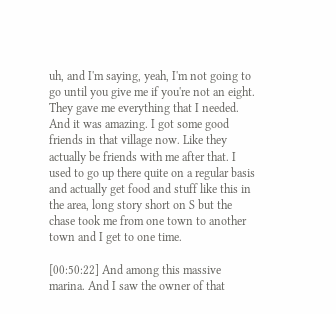uh, and I'm saying, yeah, I'm not going to go until you give me if you're not an eight. They gave me everything that I needed. And it was amazing. I got some good friends in that village now. Like they actually be friends with me after that. I used to go up there quite on a regular basis and actually get food and stuff like this in the area, long story short on S but the chase took me from one town to another town and I get to one time.

[00:50:22] And among this massive marina. And I saw the owner of that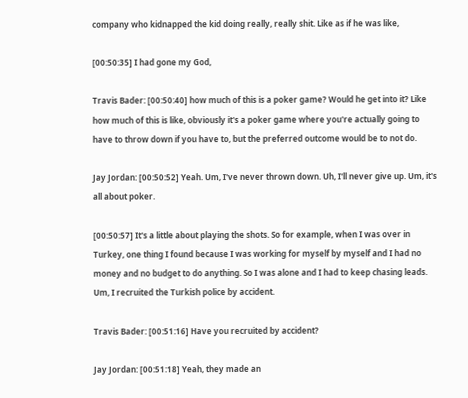company who kidnapped the kid doing really, really shit. Like as if he was like,

[00:50:35] I had gone my God,

Travis Bader: [00:50:40] how much of this is a poker game? Would he get into it? Like how much of this is like, obviously it's a poker game where you're actually going to have to throw down if you have to, but the preferred outcome would be to not do.

Jay Jordan: [00:50:52] Yeah. Um, I've never thrown down. Uh, I'll never give up. Um, it's all about poker.

[00:50:57] It's a little about playing the shots. So for example, when I was over in Turkey, one thing I found because I was working for myself by myself and I had no money and no budget to do anything. So I was alone and I had to keep chasing leads. Um, I recruited the Turkish police by accident.

Travis Bader: [00:51:16] Have you recruited by accident?

Jay Jordan: [00:51:18] Yeah, they made an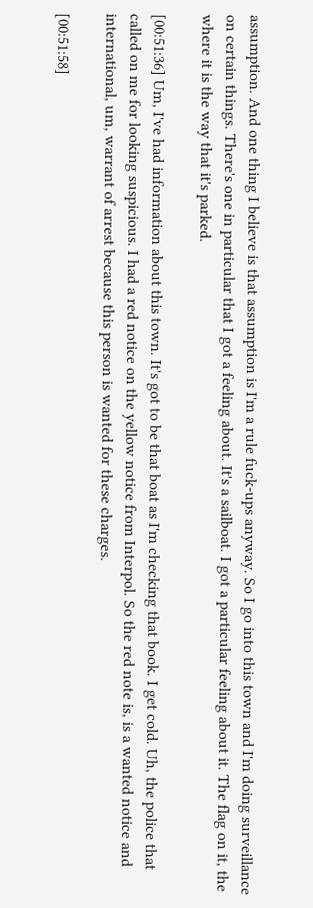assumption. And one thing I believe is that assumption is I'm a rule fuck-ups anyway. So I go into this town and I'm doing surveillance on certain things. There's one in particular that I got a feeling about. It's a sailboat. I got a particular feeling about it. The flag on it, the where it is the way that it's parked.

[00:51:36] Um, I've had information about this town. It's got to be that boat as I'm checking that book. I get cold. Uh, the police that called on me for looking suspicious. I had a red notice on the yellow notice from Interpol. So the red note is, is a wanted notice and international, um, warrant of arrest because this person is wanted for these charges.

[00:51:58]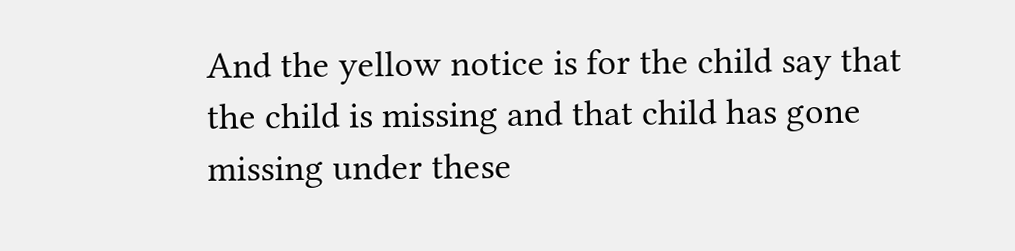And the yellow notice is for the child say that the child is missing and that child has gone missing under these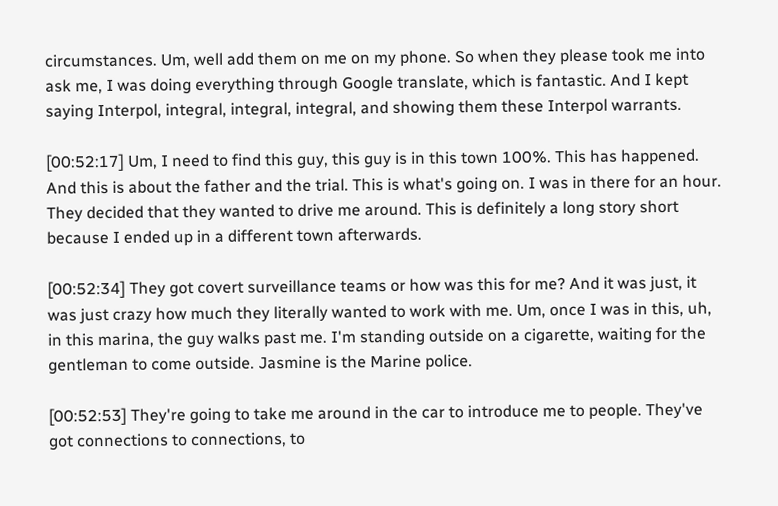circumstances. Um, well add them on me on my phone. So when they please took me into ask me, I was doing everything through Google translate, which is fantastic. And I kept saying Interpol, integral, integral, integral, and showing them these Interpol warrants.

[00:52:17] Um, I need to find this guy, this guy is in this town 100%. This has happened. And this is about the father and the trial. This is what's going on. I was in there for an hour. They decided that they wanted to drive me around. This is definitely a long story short because I ended up in a different town afterwards.

[00:52:34] They got covert surveillance teams or how was this for me? And it was just, it was just crazy how much they literally wanted to work with me. Um, once I was in this, uh, in this marina, the guy walks past me. I'm standing outside on a cigarette, waiting for the gentleman to come outside. Jasmine is the Marine police.

[00:52:53] They're going to take me around in the car to introduce me to people. They've got connections to connections, to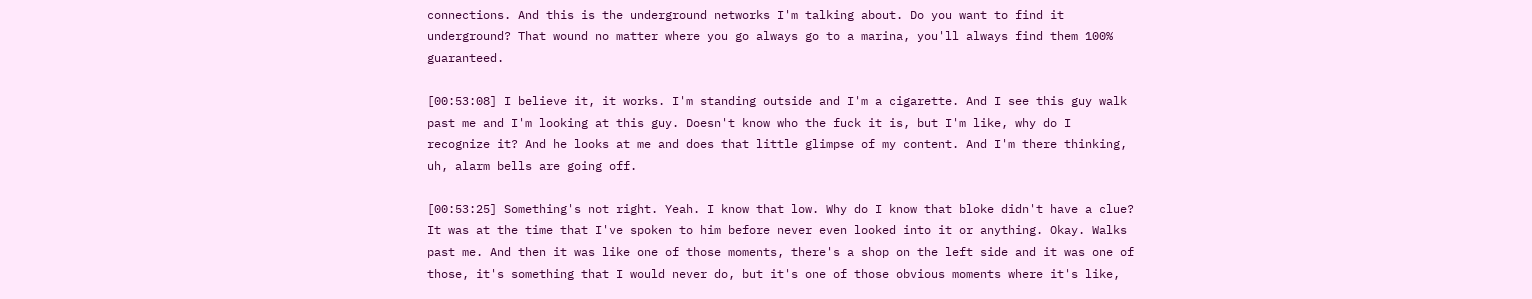connections. And this is the underground networks I'm talking about. Do you want to find it underground? That wound no matter where you go always go to a marina, you'll always find them 100% guaranteed.

[00:53:08] I believe it, it works. I'm standing outside and I'm a cigarette. And I see this guy walk past me and I'm looking at this guy. Doesn't know who the fuck it is, but I'm like, why do I recognize it? And he looks at me and does that little glimpse of my content. And I'm there thinking, uh, alarm bells are going off.

[00:53:25] Something's not right. Yeah. I know that low. Why do I know that bloke didn't have a clue? It was at the time that I've spoken to him before never even looked into it or anything. Okay. Walks past me. And then it was like one of those moments, there's a shop on the left side and it was one of those, it's something that I would never do, but it's one of those obvious moments where it's like,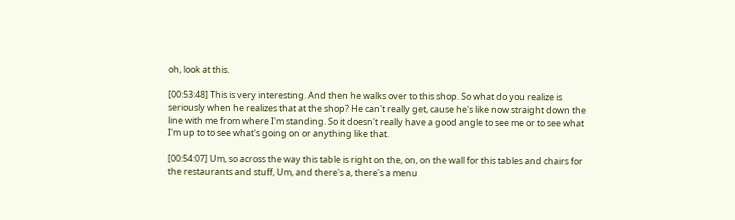oh, look at this.

[00:53:48] This is very interesting. And then he walks over to this shop. So what do you realize is seriously when he realizes that at the shop? He can't really get, cause he's like now straight down the line with me from where I'm standing. So it doesn't really have a good angle to see me or to see what I'm up to to see what's going on or anything like that.

[00:54:07] Um, so across the way this table is right on the, on, on the wall for this tables and chairs for the restaurants and stuff, Um, and there's a, there's a menu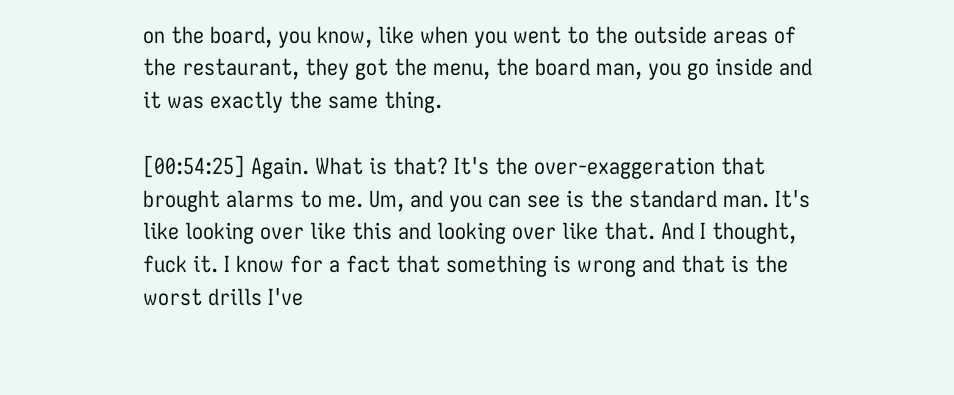on the board, you know, like when you went to the outside areas of the restaurant, they got the menu, the board man, you go inside and it was exactly the same thing.

[00:54:25] Again. What is that? It's the over-exaggeration that brought alarms to me. Um, and you can see is the standard man. It's like looking over like this and looking over like that. And I thought, fuck it. I know for a fact that something is wrong and that is the worst drills I've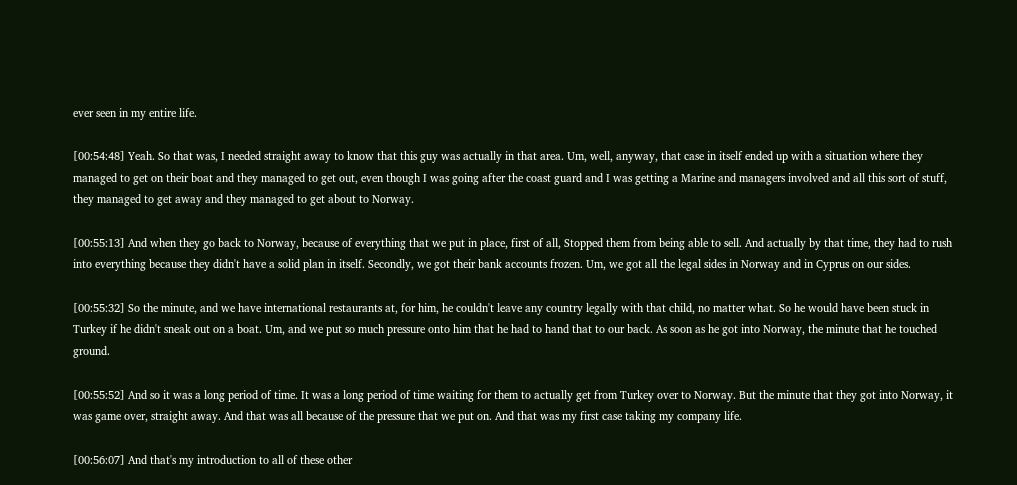ever seen in my entire life.

[00:54:48] Yeah. So that was, I needed straight away to know that this guy was actually in that area. Um, well, anyway, that case in itself ended up with a situation where they managed to get on their boat and they managed to get out, even though I was going after the coast guard and I was getting a Marine and managers involved and all this sort of stuff, they managed to get away and they managed to get about to Norway.

[00:55:13] And when they go back to Norway, because of everything that we put in place, first of all, Stopped them from being able to sell. And actually by that time, they had to rush into everything because they didn't have a solid plan in itself. Secondly, we got their bank accounts frozen. Um, we got all the legal sides in Norway and in Cyprus on our sides.

[00:55:32] So the minute, and we have international restaurants at, for him, he couldn't leave any country legally with that child, no matter what. So he would have been stuck in Turkey if he didn't sneak out on a boat. Um, and we put so much pressure onto him that he had to hand that to our back. As soon as he got into Norway, the minute that he touched ground.

[00:55:52] And so it was a long period of time. It was a long period of time waiting for them to actually get from Turkey over to Norway. But the minute that they got into Norway, it was game over, straight away. And that was all because of the pressure that we put on. And that was my first case taking my company life.

[00:56:07] And that's my introduction to all of these other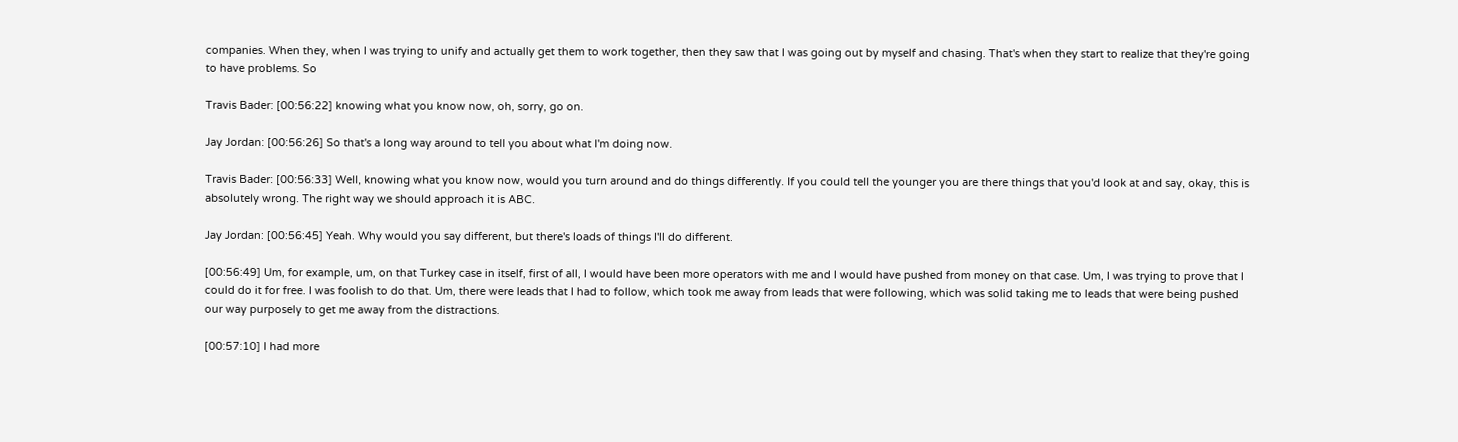companies. When they, when I was trying to unify and actually get them to work together, then they saw that I was going out by myself and chasing. That's when they start to realize that they're going to have problems. So

Travis Bader: [00:56:22] knowing what you know now, oh, sorry, go on.

Jay Jordan: [00:56:26] So that's a long way around to tell you about what I'm doing now.

Travis Bader: [00:56:33] Well, knowing what you know now, would you turn around and do things differently. If you could tell the younger you are there things that you'd look at and say, okay, this is absolutely wrong. The right way we should approach it is ABC.

Jay Jordan: [00:56:45] Yeah. Why would you say different, but there's loads of things I'll do different.

[00:56:49] Um, for example, um, on that Turkey case in itself, first of all, I would have been more operators with me and I would have pushed from money on that case. Um, I was trying to prove that I could do it for free. I was foolish to do that. Um, there were leads that I had to follow, which took me away from leads that were following, which was solid taking me to leads that were being pushed our way purposely to get me away from the distractions.

[00:57:10] I had more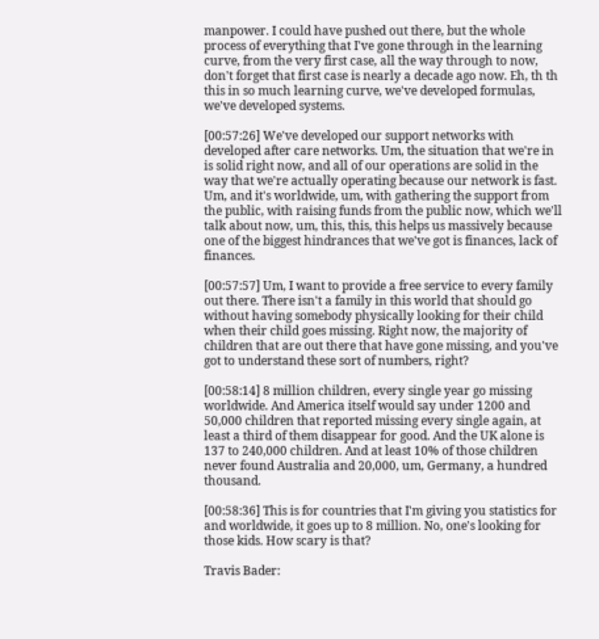manpower. I could have pushed out there, but the whole process of everything that I've gone through in the learning curve, from the very first case, all the way through to now, don't forget that first case is nearly a decade ago now. Eh, th th this in so much learning curve, we've developed formulas, we've developed systems.

[00:57:26] We've developed our support networks with developed after care networks. Um, the situation that we're in is solid right now, and all of our operations are solid in the way that we're actually operating because our network is fast. Um, and it's worldwide, um, with gathering the support from the public, with raising funds from the public now, which we'll talk about now, um, this, this, this helps us massively because one of the biggest hindrances that we've got is finances, lack of finances.

[00:57:57] Um, I want to provide a free service to every family out there. There isn't a family in this world that should go without having somebody physically looking for their child when their child goes missing. Right now, the majority of children that are out there that have gone missing, and you've got to understand these sort of numbers, right?

[00:58:14] 8 million children, every single year go missing worldwide. And America itself would say under 1200 and 50,000 children that reported missing every single again, at least a third of them disappear for good. And the UK alone is 137 to 240,000 children. And at least 10% of those children never found Australia and 20,000, um, Germany, a hundred thousand.

[00:58:36] This is for countries that I'm giving you statistics for and worldwide, it goes up to 8 million. No, one's looking for those kids. How scary is that?

Travis Bader: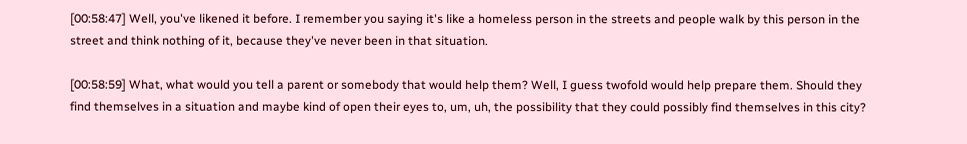[00:58:47] Well, you've likened it before. I remember you saying it's like a homeless person in the streets and people walk by this person in the street and think nothing of it, because they've never been in that situation.

[00:58:59] What, what would you tell a parent or somebody that would help them? Well, I guess twofold would help prepare them. Should they find themselves in a situation and maybe kind of open their eyes to, um, uh, the possibility that they could possibly find themselves in this city?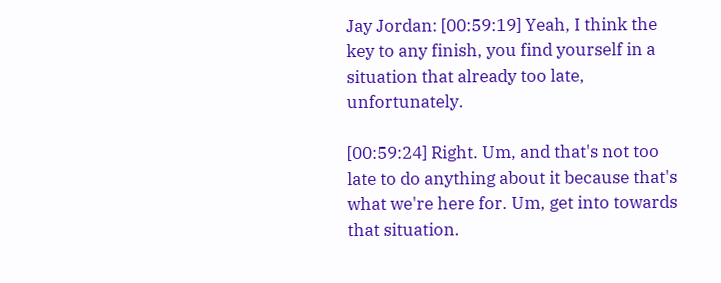Jay Jordan: [00:59:19] Yeah, I think the key to any finish, you find yourself in a situation that already too late, unfortunately.

[00:59:24] Right. Um, and that's not too late to do anything about it because that's what we're here for. Um, get into towards that situation.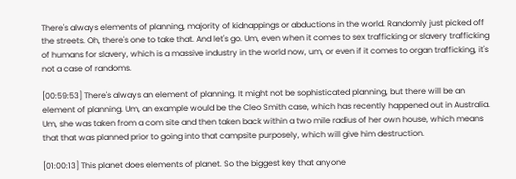There's always elements of planning, majority of kidnappings or abductions in the world. Randomly just picked off the streets. Oh, there's one to take that. And let's go. Um, even when it comes to sex trafficking or slavery trafficking of humans for slavery, which is a massive industry in the world now, um, or even if it comes to organ trafficking, it's not a case of randoms.

[00:59:53] There's always an element of planning. It might not be sophisticated planning, but there will be an element of planning. Um, an example would be the Cleo Smith case, which has recently happened out in Australia. Um, she was taken from a com site and then taken back within a two mile radius of her own house, which means that that was planned prior to going into that campsite purposely, which will give him destruction.

[01:00:13] This planet does elements of planet. So the biggest key that anyone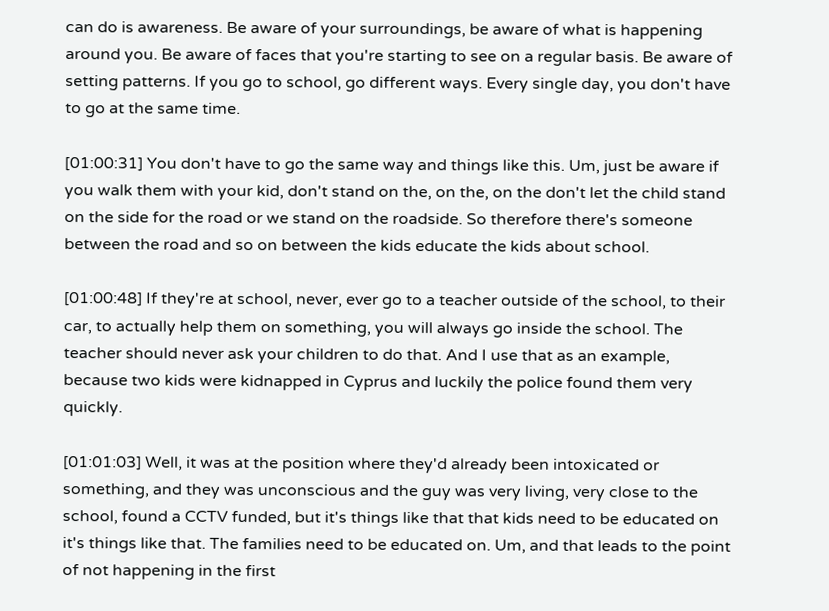can do is awareness. Be aware of your surroundings, be aware of what is happening around you. Be aware of faces that you're starting to see on a regular basis. Be aware of setting patterns. If you go to school, go different ways. Every single day, you don't have to go at the same time.

[01:00:31] You don't have to go the same way and things like this. Um, just be aware if you walk them with your kid, don't stand on the, on the, on the don't let the child stand on the side for the road or we stand on the roadside. So therefore there's someone between the road and so on between the kids educate the kids about school.

[01:00:48] If they're at school, never, ever go to a teacher outside of the school, to their car, to actually help them on something, you will always go inside the school. The teacher should never ask your children to do that. And I use that as an example, because two kids were kidnapped in Cyprus and luckily the police found them very quickly.

[01:01:03] Well, it was at the position where they'd already been intoxicated or something, and they was unconscious and the guy was very living, very close to the school, found a CCTV funded, but it's things like that that kids need to be educated on it's things like that. The families need to be educated on. Um, and that leads to the point of not happening in the first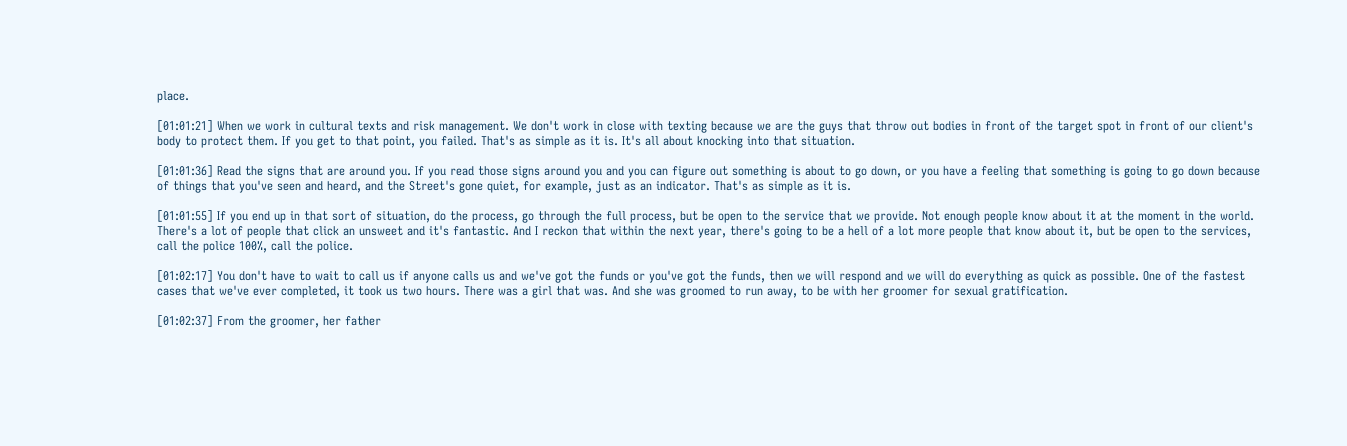place.

[01:01:21] When we work in cultural texts and risk management. We don't work in close with texting because we are the guys that throw out bodies in front of the target spot in front of our client's body to protect them. If you get to that point, you failed. That's as simple as it is. It's all about knocking into that situation.

[01:01:36] Read the signs that are around you. If you read those signs around you and you can figure out something is about to go down, or you have a feeling that something is going to go down because of things that you've seen and heard, and the Street's gone quiet, for example, just as an indicator. That's as simple as it is.

[01:01:55] If you end up in that sort of situation, do the process, go through the full process, but be open to the service that we provide. Not enough people know about it at the moment in the world. There's a lot of people that click an unsweet and it's fantastic. And I reckon that within the next year, there's going to be a hell of a lot more people that know about it, but be open to the services, call the police 100%, call the police.

[01:02:17] You don't have to wait to call us if anyone calls us and we've got the funds or you've got the funds, then we will respond and we will do everything as quick as possible. One of the fastest cases that we've ever completed, it took us two hours. There was a girl that was. And she was groomed to run away, to be with her groomer for sexual gratification.

[01:02:37] From the groomer, her father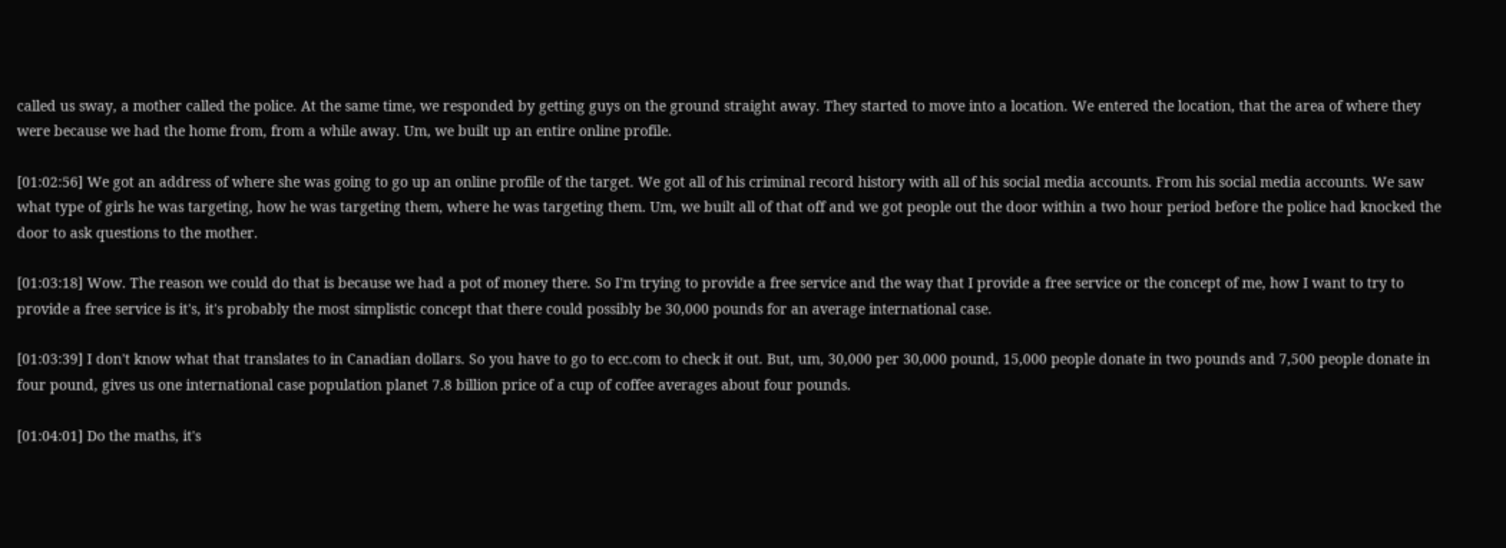called us sway, a mother called the police. At the same time, we responded by getting guys on the ground straight away. They started to move into a location. We entered the location, that the area of where they were because we had the home from, from a while away. Um, we built up an entire online profile.

[01:02:56] We got an address of where she was going to go up an online profile of the target. We got all of his criminal record history with all of his social media accounts. From his social media accounts. We saw what type of girls he was targeting, how he was targeting them, where he was targeting them. Um, we built all of that off and we got people out the door within a two hour period before the police had knocked the door to ask questions to the mother.

[01:03:18] Wow. The reason we could do that is because we had a pot of money there. So I'm trying to provide a free service and the way that I provide a free service or the concept of me, how I want to try to provide a free service is it's, it's probably the most simplistic concept that there could possibly be 30,000 pounds for an average international case.

[01:03:39] I don't know what that translates to in Canadian dollars. So you have to go to ecc.com to check it out. But, um, 30,000 per 30,000 pound, 15,000 people donate in two pounds and 7,500 people donate in four pound, gives us one international case population planet 7.8 billion price of a cup of coffee averages about four pounds.

[01:04:01] Do the maths, it's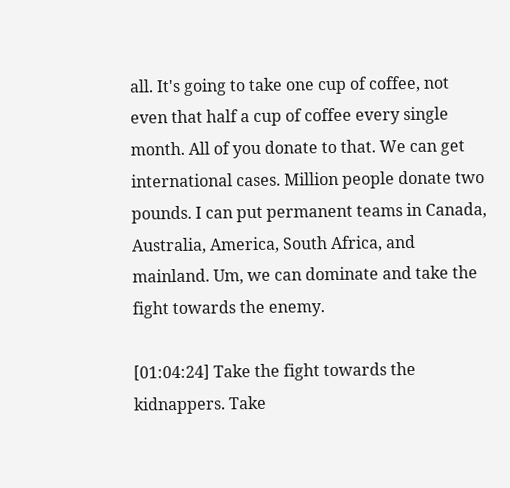all. It's going to take one cup of coffee, not even that half a cup of coffee every single month. All of you donate to that. We can get international cases. Million people donate two pounds. I can put permanent teams in Canada, Australia, America, South Africa, and mainland. Um, we can dominate and take the fight towards the enemy.

[01:04:24] Take the fight towards the kidnappers. Take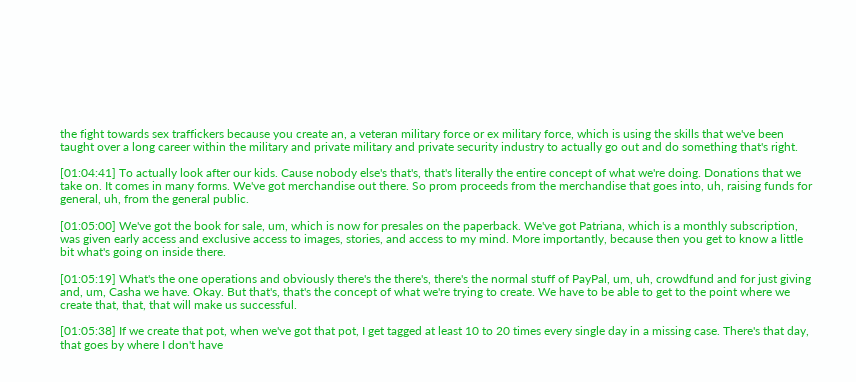the fight towards sex traffickers because you create an, a veteran military force or ex military force, which is using the skills that we've been taught over a long career within the military and private military and private security industry to actually go out and do something that's right.

[01:04:41] To actually look after our kids. Cause nobody else's that's, that's literally the entire concept of what we're doing. Donations that we take on. It comes in many forms. We've got merchandise out there. So prom proceeds from the merchandise that goes into, uh, raising funds for general, uh, from the general public.

[01:05:00] We've got the book for sale, um, which is now for presales on the paperback. We've got Patriana, which is a monthly subscription, was given early access and exclusive access to images, stories, and access to my mind. More importantly, because then you get to know a little bit what's going on inside there.

[01:05:19] What's the one operations and obviously there's the there's, there's the normal stuff of PayPal, um, uh, crowdfund and for just giving and, um, Casha we have. Okay. But that's, that's the concept of what we're trying to create. We have to be able to get to the point where we create that, that, that will make us successful.

[01:05:38] If we create that pot, when we've got that pot, I get tagged at least 10 to 20 times every single day in a missing case. There's that day, that goes by where I don't have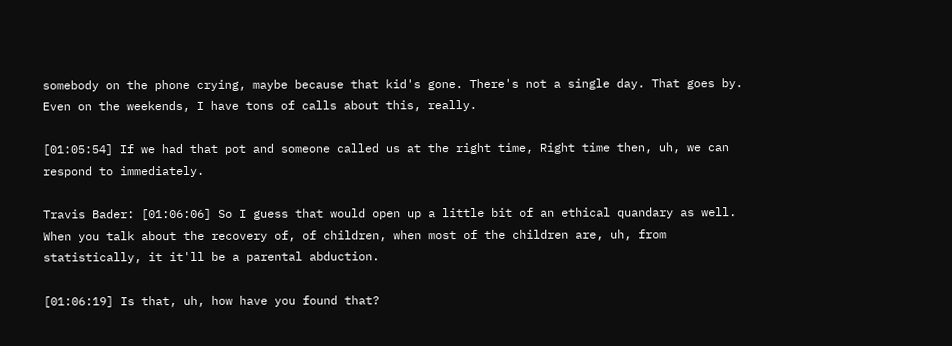somebody on the phone crying, maybe because that kid's gone. There's not a single day. That goes by. Even on the weekends, I have tons of calls about this, really.

[01:05:54] If we had that pot and someone called us at the right time, Right time then, uh, we can respond to immediately.

Travis Bader: [01:06:06] So I guess that would open up a little bit of an ethical quandary as well. When you talk about the recovery of, of children, when most of the children are, uh, from statistically, it it'll be a parental abduction.

[01:06:19] Is that, uh, how have you found that?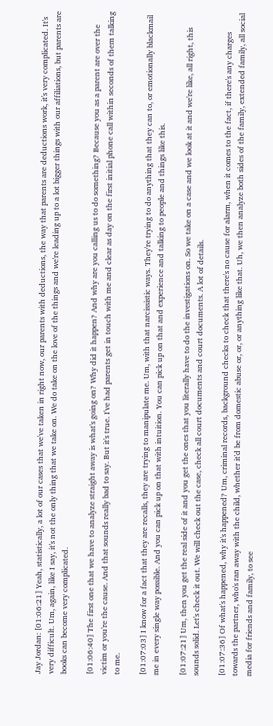Jay Jordan: [01:06:21] Yeah, statistically, a lot of our cases that we've taken in right now, our parents with deductions, the way that parents are deductions work, it's very complicated. It's very difficult. Um, again, like I say, it's not the only thing that we take on. We do take on the love of the things and we're leading up to a lot bigger things with our affiliations, but parents are books can become very complicated.

[01:06:40] The first one that we have to analyze straight away is what's going on? Why did it happen? And why are you calling us to do something? Because you as a parent are over the victim or you're the cause. And that sounds really bad to say. But it's true. I've had parents get in touch with me and clear as day on the first initial phone call within seconds of them talking to me.

[01:07:03] I know for a fact that they are recalls, they are trying to manipulate me. Um, with that narcissistic ways. They're trying to do anything that they can to, or emotionally blackmail me in every single way possible. And you can pick up on that with intuition. You can pick up on that and experience and talking to people and things like this.

[01:07:21] Um, then you get the real side of it and you get the ones that you literally have to do the investigations on. So we take on a case and we look at it and we're like, all right, this sounds solid. Let's check it out. We will check out the case, check all court documents and court documents. A lot of details.

[01:07:36] Of what's happened, why it's happened? Um, criminal records, background checks to check that there's no cause for alarm, when it comes to the fact, if there's any charges towards the partner, who's ran away with the child, whether it'd be from domestic abuse or, or, or anything like that. Uh, we then analyze both sides of the family, extended family, all social media for friends and family, to see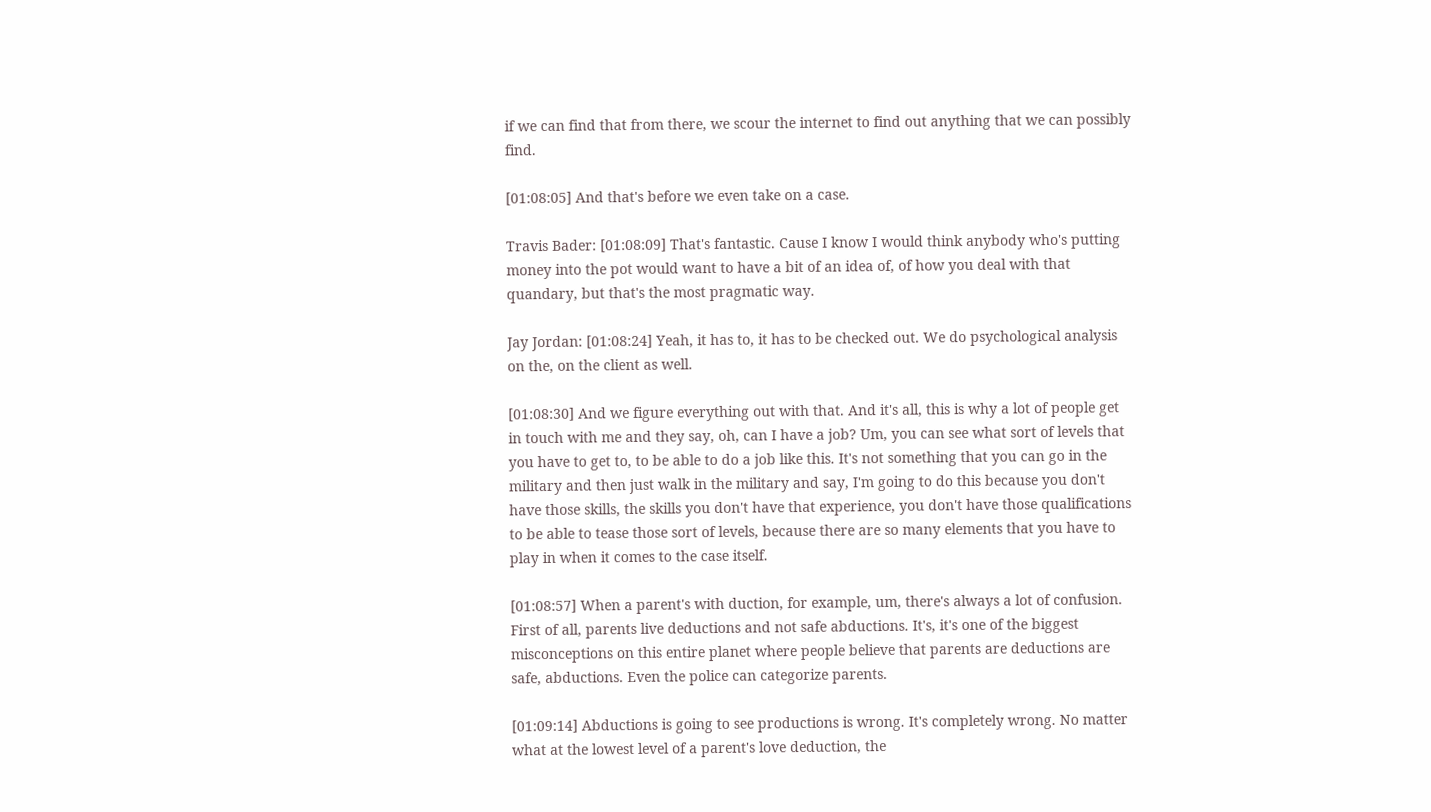if we can find that from there, we scour the internet to find out anything that we can possibly find.

[01:08:05] And that's before we even take on a case.

Travis Bader: [01:08:09] That's fantastic. Cause I know I would think anybody who's putting money into the pot would want to have a bit of an idea of, of how you deal with that quandary, but that's the most pragmatic way.

Jay Jordan: [01:08:24] Yeah, it has to, it has to be checked out. We do psychological analysis on the, on the client as well.

[01:08:30] And we figure everything out with that. And it's all, this is why a lot of people get in touch with me and they say, oh, can I have a job? Um, you can see what sort of levels that you have to get to, to be able to do a job like this. It's not something that you can go in the military and then just walk in the military and say, I'm going to do this because you don't have those skills, the skills you don't have that experience, you don't have those qualifications to be able to tease those sort of levels, because there are so many elements that you have to play in when it comes to the case itself.

[01:08:57] When a parent's with duction, for example, um, there's always a lot of confusion. First of all, parents live deductions and not safe abductions. It's, it's one of the biggest misconceptions on this entire planet where people believe that parents are deductions are safe, abductions. Even the police can categorize parents.

[01:09:14] Abductions is going to see productions is wrong. It's completely wrong. No matter what at the lowest level of a parent's love deduction, the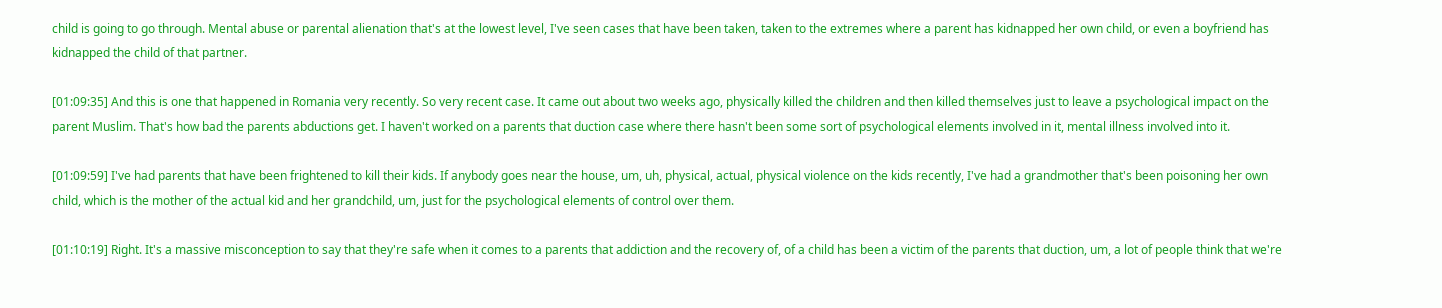child is going to go through. Mental abuse or parental alienation that's at the lowest level, I've seen cases that have been taken, taken to the extremes where a parent has kidnapped her own child, or even a boyfriend has kidnapped the child of that partner.

[01:09:35] And this is one that happened in Romania very recently. So very recent case. It came out about two weeks ago, physically killed the children and then killed themselves just to leave a psychological impact on the parent Muslim. That's how bad the parents abductions get. I haven't worked on a parents that duction case where there hasn't been some sort of psychological elements involved in it, mental illness involved into it.

[01:09:59] I've had parents that have been frightened to kill their kids. If anybody goes near the house, um, uh, physical, actual, physical violence on the kids recently, I've had a grandmother that's been poisoning her own child, which is the mother of the actual kid and her grandchild, um, just for the psychological elements of control over them.

[01:10:19] Right. It's a massive misconception to say that they're safe when it comes to a parents that addiction and the recovery of, of a child has been a victim of the parents that duction, um, a lot of people think that we're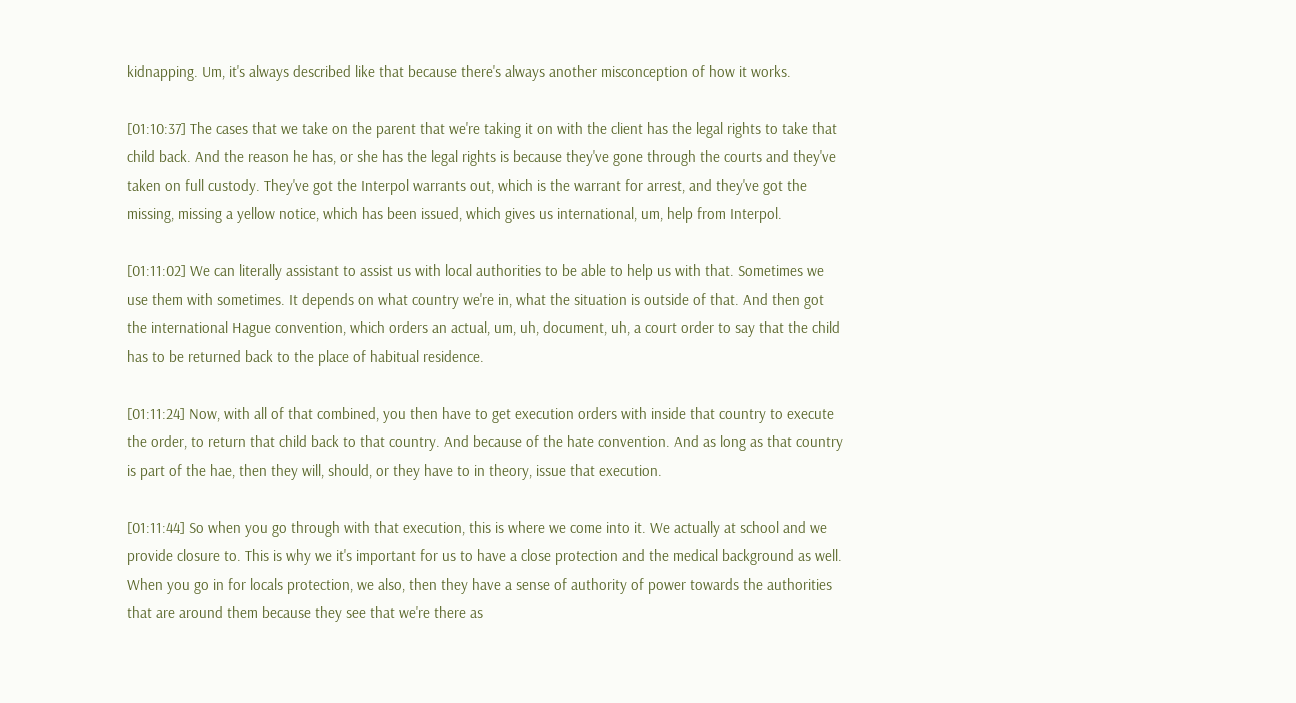kidnapping. Um, it's always described like that because there's always another misconception of how it works.

[01:10:37] The cases that we take on the parent that we're taking it on with the client has the legal rights to take that child back. And the reason he has, or she has the legal rights is because they've gone through the courts and they've taken on full custody. They've got the Interpol warrants out, which is the warrant for arrest, and they've got the missing, missing a yellow notice, which has been issued, which gives us international, um, help from Interpol.

[01:11:02] We can literally assistant to assist us with local authorities to be able to help us with that. Sometimes we use them with sometimes. It depends on what country we're in, what the situation is outside of that. And then got the international Hague convention, which orders an actual, um, uh, document, uh, a court order to say that the child has to be returned back to the place of habitual residence.

[01:11:24] Now, with all of that combined, you then have to get execution orders with inside that country to execute the order, to return that child back to that country. And because of the hate convention. And as long as that country is part of the hae, then they will, should, or they have to in theory, issue that execution.

[01:11:44] So when you go through with that execution, this is where we come into it. We actually at school and we provide closure to. This is why we it's important for us to have a close protection and the medical background as well. When you go in for locals protection, we also, then they have a sense of authority of power towards the authorities that are around them because they see that we're there as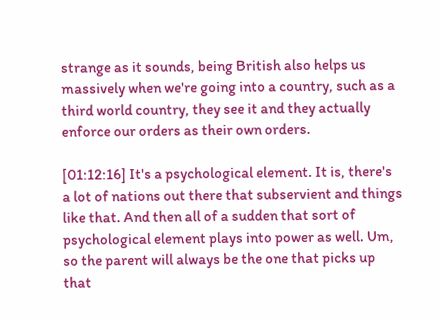strange as it sounds, being British also helps us massively when we're going into a country, such as a third world country, they see it and they actually enforce our orders as their own orders.

[01:12:16] It's a psychological element. It is, there's a lot of nations out there that subservient and things like that. And then all of a sudden that sort of psychological element plays into power as well. Um, so the parent will always be the one that picks up that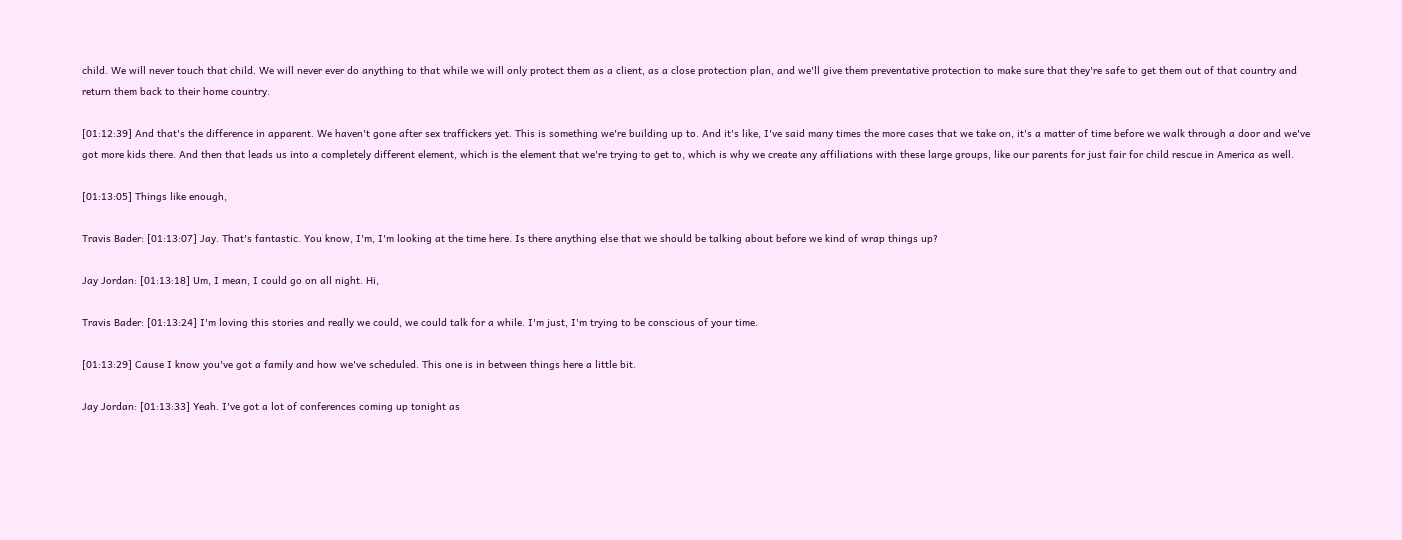child. We will never touch that child. We will never ever do anything to that while we will only protect them as a client, as a close protection plan, and we'll give them preventative protection to make sure that they're safe to get them out of that country and return them back to their home country.

[01:12:39] And that's the difference in apparent. We haven't gone after sex traffickers yet. This is something we're building up to. And it's like, I've said many times the more cases that we take on, it's a matter of time before we walk through a door and we've got more kids there. And then that leads us into a completely different element, which is the element that we're trying to get to, which is why we create any affiliations with these large groups, like our parents for just fair for child rescue in America as well.

[01:13:05] Things like enough,

Travis Bader: [01:13:07] Jay. That's fantastic. You know, I'm, I'm looking at the time here. Is there anything else that we should be talking about before we kind of wrap things up?

Jay Jordan: [01:13:18] Um, I mean, I could go on all night. Hi,

Travis Bader: [01:13:24] I'm loving this stories and really we could, we could talk for a while. I'm just, I'm trying to be conscious of your time.

[01:13:29] Cause I know you've got a family and how we've scheduled. This one is in between things here a little bit.

Jay Jordan: [01:13:33] Yeah. I've got a lot of conferences coming up tonight as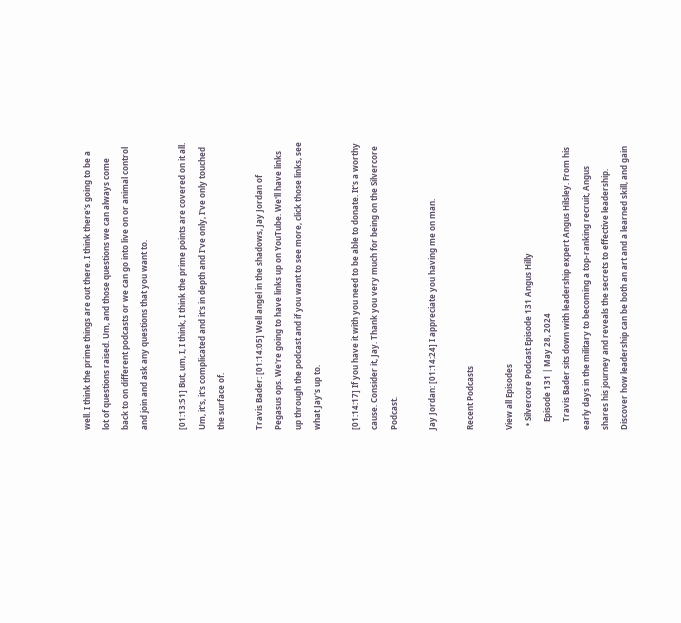well. I think the prime things are out there. I think there's going to be a lot of questions raised. Um, and those questions we can always come back to on different podcasts or we can go into live on or animal control and join and ask any questions that you want to.

[01:13:51] But, um, I, I think, I think the prime points are covered on it all. Um, it's, it's complicated and it's in depth and I've only, I've only touched the surface of.

Travis Bader: [01:14:05] Well angel in the shadows, Jay Jordan of Pegasus ops. We're going to have links up on YouTube. We'll have links up through the podcast and if you want to see more, click those links, see what Jay's up to.

[01:14:17] If you have it with you need to be able to donate. It's a worthy cause. Consider it, Jay. Thank you very much for being on the Silvercore Podcast.

Jay Jordan: [01:14:24] I appreciate you having me on man.

Recent Podcasts

View all Episodes
  • Silvercore Podcast Episode 131 Angus Hilly
    Episode 131 | May 28, 2024
    Travis Bader sits down with leadership expert Angus Hilsley. From his early days in the military to becoming a top-ranking recruit, Angus shares his journey and reveals the secrets to effective leadership. Discover how leadership can be both an art and a learned skill, and gain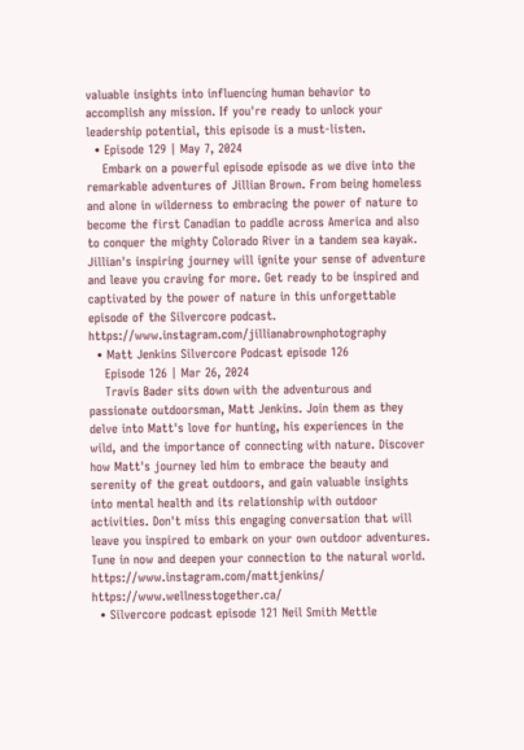valuable insights into influencing human behavior to accomplish any mission. If you're ready to unlock your leadership potential, this episode is a must-listen.
  • Episode 129 | May 7, 2024
    Embark on a powerful episode episode as we dive into the remarkable adventures of Jillian Brown. From being homeless and alone in wilderness to embracing the power of nature to become the first Canadian to paddle across America and also to conquer the mighty Colorado River in a tandem sea kayak. Jillian's inspiring journey will ignite your sense of adventure and leave you craving for more. Get ready to be inspired and captivated by the power of nature in this unforgettable episode of the Silvercore podcast. https://www.instagram.com/jillianabrownphotography
  • Matt Jenkins Silvercore Podcast episode 126
    Episode 126 | Mar 26, 2024
    Travis Bader sits down with the adventurous and passionate outdoorsman, Matt Jenkins. Join them as they delve into Matt's love for hunting, his experiences in the wild, and the importance of connecting with nature. Discover how Matt's journey led him to embrace the beauty and serenity of the great outdoors, and gain valuable insights into mental health and its relationship with outdoor activities. Don't miss this engaging conversation that will leave you inspired to embark on your own outdoor adventures. Tune in now and deepen your connection to the natural world. https://www.instagram.com/mattjenkins/ https://www.wellnesstogether.ca/
  • Silvercore podcast episode 121 Neil Smith Mettle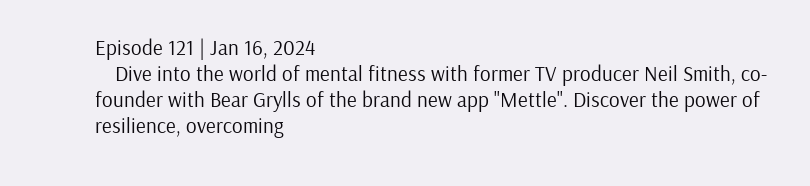Episode 121 | Jan 16, 2024
    Dive into the world of mental fitness with former TV producer Neil Smith, co-founder with Bear Grylls of the brand new app "Mettle". Discover the power of resilience, overcoming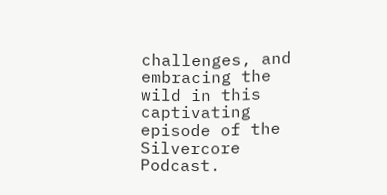challenges, and embracing the wild in this captivating episode of the Silvercore Podcast.